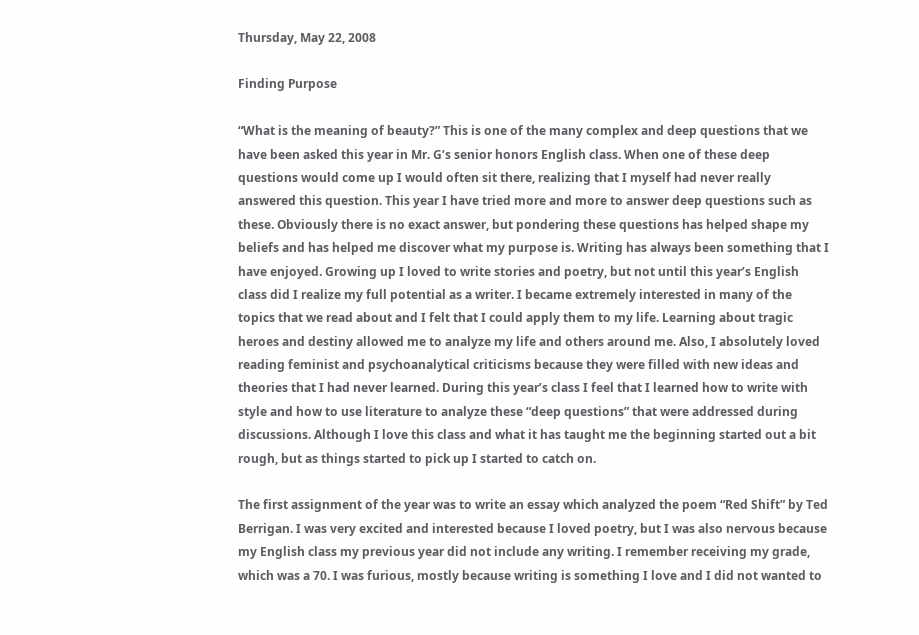Thursday, May 22, 2008

Finding Purpose

“What is the meaning of beauty?” This is one of the many complex and deep questions that we have been asked this year in Mr. G’s senior honors English class. When one of these deep questions would come up I would often sit there, realizing that I myself had never really answered this question. This year I have tried more and more to answer deep questions such as these. Obviously there is no exact answer, but pondering these questions has helped shape my beliefs and has helped me discover what my purpose is. Writing has always been something that I have enjoyed. Growing up I loved to write stories and poetry, but not until this year’s English class did I realize my full potential as a writer. I became extremely interested in many of the topics that we read about and I felt that I could apply them to my life. Learning about tragic heroes and destiny allowed me to analyze my life and others around me. Also, I absolutely loved reading feminist and psychoanalytical criticisms because they were filled with new ideas and theories that I had never learned. During this year’s class I feel that I learned how to write with style and how to use literature to analyze these “deep questions” that were addressed during discussions. Although I love this class and what it has taught me the beginning started out a bit rough, but as things started to pick up I started to catch on.

The first assignment of the year was to write an essay which analyzed the poem “Red Shift” by Ted Berrigan. I was very excited and interested because I loved poetry, but I was also nervous because my English class my previous year did not include any writing. I remember receiving my grade, which was a 70. I was furious, mostly because writing is something I love and I did not wanted to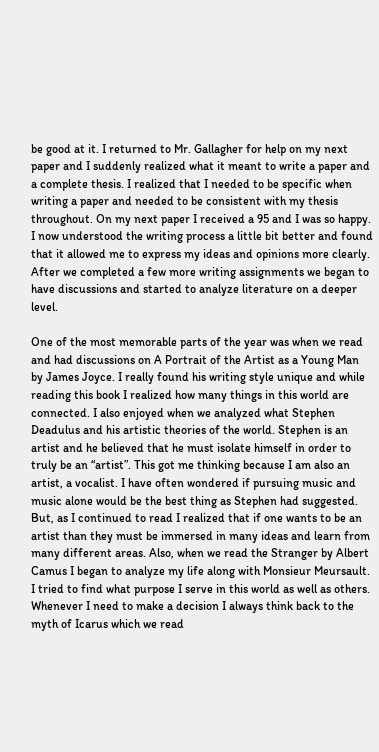be good at it. I returned to Mr. Gallagher for help on my next paper and I suddenly realized what it meant to write a paper and a complete thesis. I realized that I needed to be specific when writing a paper and needed to be consistent with my thesis throughout. On my next paper I received a 95 and I was so happy. I now understood the writing process a little bit better and found that it allowed me to express my ideas and opinions more clearly. After we completed a few more writing assignments we began to have discussions and started to analyze literature on a deeper level.

One of the most memorable parts of the year was when we read and had discussions on A Portrait of the Artist as a Young Man by James Joyce. I really found his writing style unique and while reading this book I realized how many things in this world are connected. I also enjoyed when we analyzed what Stephen Deadulus and his artistic theories of the world. Stephen is an artist and he believed that he must isolate himself in order to truly be an “artist”. This got me thinking because I am also an artist, a vocalist. I have often wondered if pursuing music and music alone would be the best thing as Stephen had suggested. But, as I continued to read I realized that if one wants to be an artist than they must be immersed in many ideas and learn from many different areas. Also, when we read the Stranger by Albert Camus I began to analyze my life along with Monsieur Meursault. I tried to find what purpose I serve in this world as well as others. Whenever I need to make a decision I always think back to the myth of Icarus which we read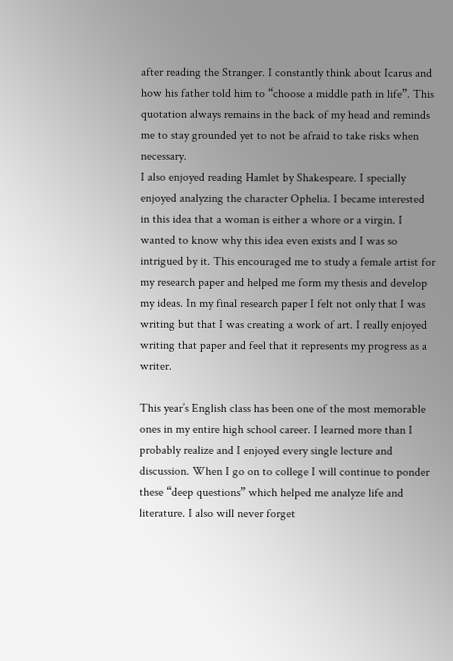after reading the Stranger. I constantly think about Icarus and how his father told him to “choose a middle path in life”. This quotation always remains in the back of my head and reminds me to stay grounded yet to not be afraid to take risks when necessary.
I also enjoyed reading Hamlet by Shakespeare. I specially enjoyed analyzing the character Ophelia. I became interested in this idea that a woman is either a whore or a virgin. I wanted to know why this idea even exists and I was so intrigued by it. This encouraged me to study a female artist for my research paper and helped me form my thesis and develop my ideas. In my final research paper I felt not only that I was writing but that I was creating a work of art. I really enjoyed writing that paper and feel that it represents my progress as a writer.

This year’s English class has been one of the most memorable ones in my entire high school career. I learned more than I probably realize and I enjoyed every single lecture and discussion. When I go on to college I will continue to ponder these “deep questions” which helped me analyze life and literature. I also will never forget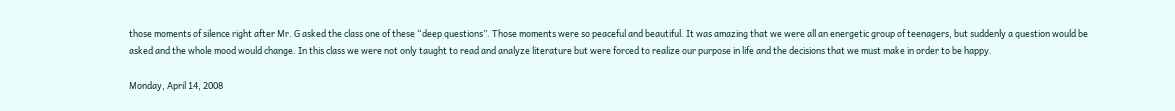those moments of silence right after Mr. G asked the class one of these “deep questions”. Those moments were so peaceful and beautiful. It was amazing that we were all an energetic group of teenagers, but suddenly a question would be asked and the whole mood would change. In this class we were not only taught to read and analyze literature but were forced to realize our purpose in life and the decisions that we must make in order to be happy.

Monday, April 14, 2008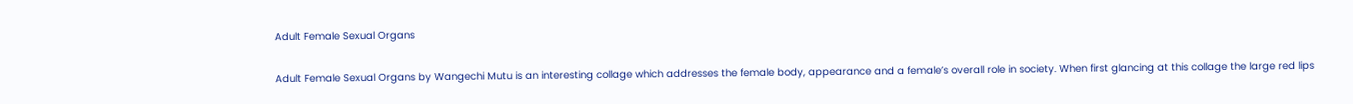Adult Female Sexual Organs

Adult Female Sexual Organs by Wangechi Mutu is an interesting collage which addresses the female body, appearance and a female’s overall role in society. When first glancing at this collage the large red lips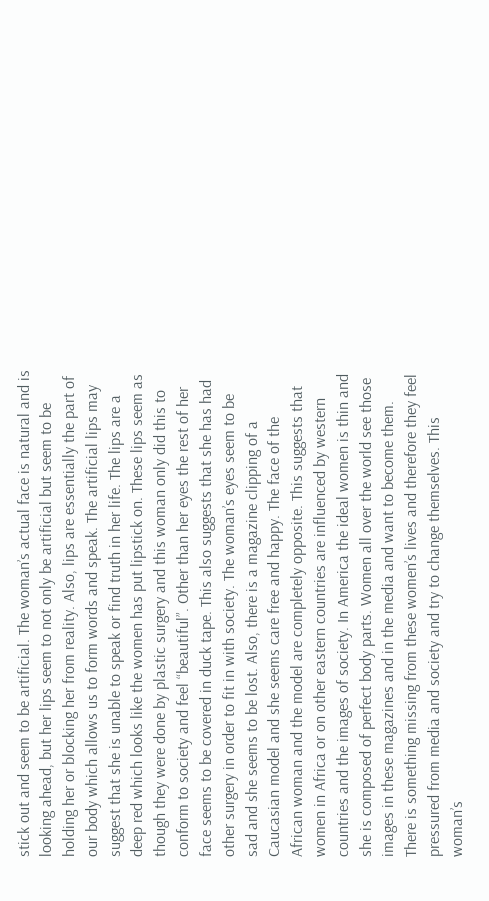stick out and seem to be artificial. The woman’s actual face is natural and is looking ahead, but her lips seem to not only be artificial but seem to be holding her or blocking her from reality. Also, lips are essentially the part of our body which allows us to form words and speak. The artificial lips may suggest that she is unable to speak or find truth in her life. The lips are a deep red which looks like the women has put lipstick on. These lips seem as though they were done by plastic surgery and this woman only did this to conform to society and feel “beautiful”. Other than her eyes the rest of her face seems to be covered in duck tape. This also suggests that she has had other surgery in order to fit in with society. The woman’s eyes seem to be sad and she seems to be lost. Also, there is a magazine clipping of a Caucasian model and she seems care free and happy. The face of the African woman and the model are completely opposite. This suggests that women in Africa or on other eastern countries are influenced by western countries and the images of society. In America the ideal women is thin and she is composed of perfect body parts. Women all over the world see those images in these magazines and in the media and want to become them. There is something missing from these women’s lives and therefore they feel pressured from media and society and try to change themselves. This woman’s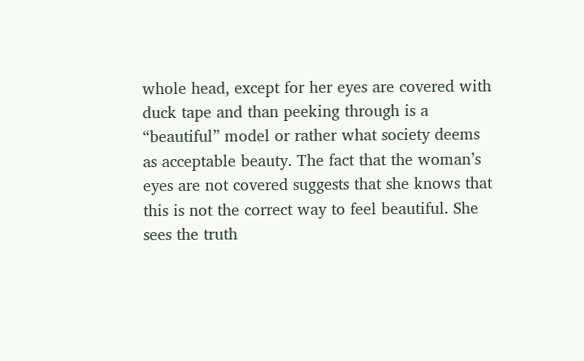whole head, except for her eyes are covered with duck tape and than peeking through is a “beautiful” model or rather what society deems as acceptable beauty. The fact that the woman’s eyes are not covered suggests that she knows that this is not the correct way to feel beautiful. She sees the truth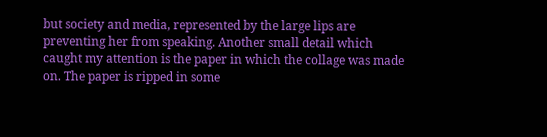but society and media, represented by the large lips are preventing her from speaking. Another small detail which caught my attention is the paper in which the collage was made on. The paper is ripped in some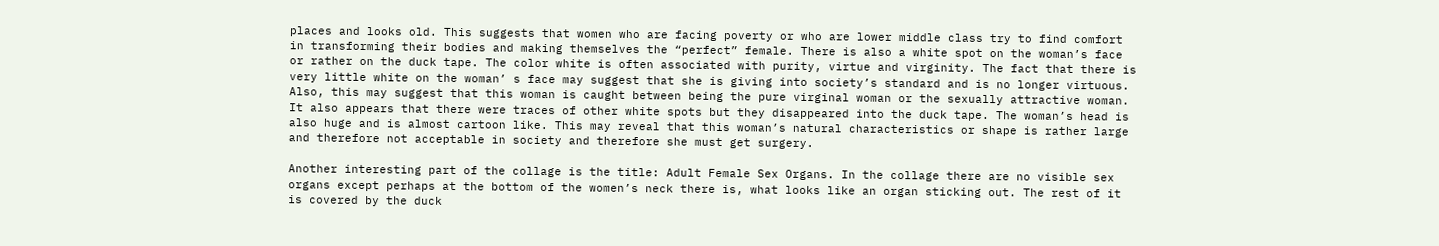places and looks old. This suggests that women who are facing poverty or who are lower middle class try to find comfort in transforming their bodies and making themselves the “perfect” female. There is also a white spot on the woman’s face or rather on the duck tape. The color white is often associated with purity, virtue and virginity. The fact that there is very little white on the woman’ s face may suggest that she is giving into society’s standard and is no longer virtuous. Also, this may suggest that this woman is caught between being the pure virginal woman or the sexually attractive woman. It also appears that there were traces of other white spots but they disappeared into the duck tape. The woman’s head is also huge and is almost cartoon like. This may reveal that this woman’s natural characteristics or shape is rather large and therefore not acceptable in society and therefore she must get surgery.

Another interesting part of the collage is the title: Adult Female Sex Organs. In the collage there are no visible sex organs except perhaps at the bottom of the women’s neck there is, what looks like an organ sticking out. The rest of it is covered by the duck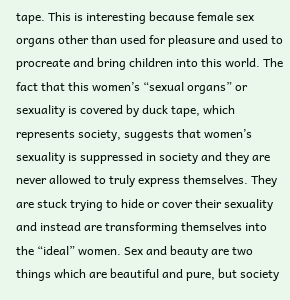tape. This is interesting because female sex organs other than used for pleasure and used to procreate and bring children into this world. The fact that this women’s “sexual organs” or sexuality is covered by duck tape, which represents society, suggests that women’s sexuality is suppressed in society and they are never allowed to truly express themselves. They are stuck trying to hide or cover their sexuality and instead are transforming themselves into the “ideal” women. Sex and beauty are two things which are beautiful and pure, but society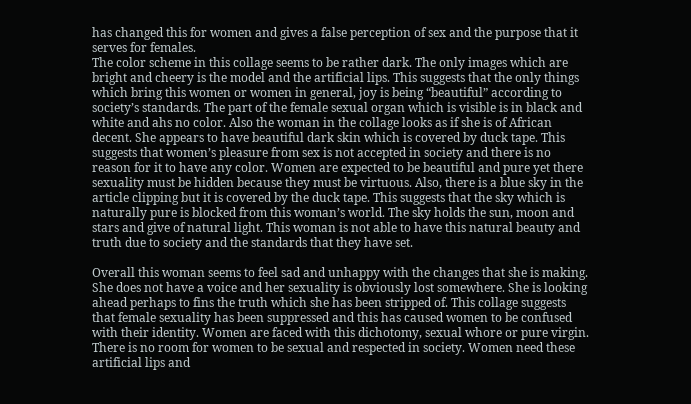has changed this for women and gives a false perception of sex and the purpose that it serves for females.
The color scheme in this collage seems to be rather dark. The only images which are bright and cheery is the model and the artificial lips. This suggests that the only things which bring this women or women in general, joy is being “beautiful” according to society’s standards. The part of the female sexual organ which is visible is in black and white and ahs no color. Also the woman in the collage looks as if she is of African decent. She appears to have beautiful dark skin which is covered by duck tape. This suggests that women’s pleasure from sex is not accepted in society and there is no reason for it to have any color. Women are expected to be beautiful and pure yet there sexuality must be hidden because they must be virtuous. Also, there is a blue sky in the article clipping but it is covered by the duck tape. This suggests that the sky which is naturally pure is blocked from this woman’s world. The sky holds the sun, moon and stars and give of natural light. This woman is not able to have this natural beauty and truth due to society and the standards that they have set.

Overall this woman seems to feel sad and unhappy with the changes that she is making. She does not have a voice and her sexuality is obviously lost somewhere. She is looking ahead perhaps to fins the truth which she has been stripped of. This collage suggests that female sexuality has been suppressed and this has caused women to be confused with their identity. Women are faced with this dichotomy, sexual whore or pure virgin. There is no room for women to be sexual and respected in society. Women need these artificial lips and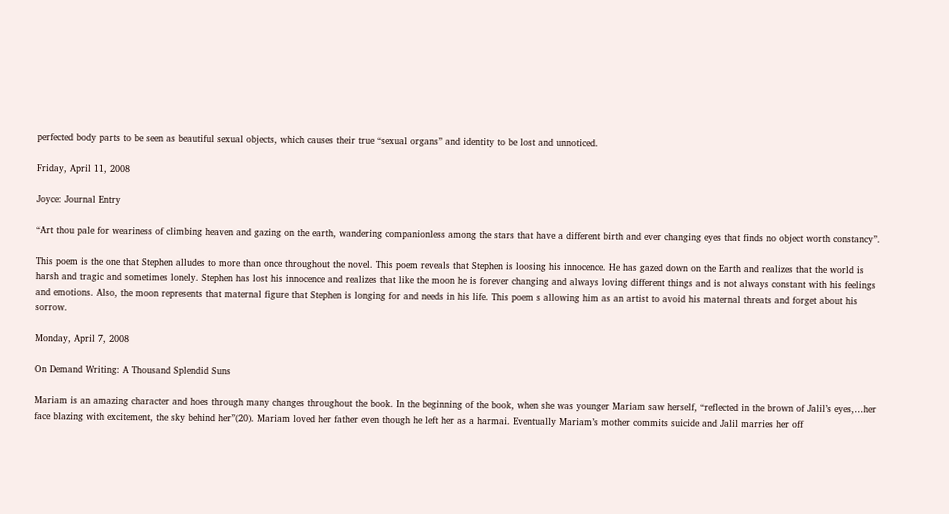perfected body parts to be seen as beautiful sexual objects, which causes their true “sexual organs” and identity to be lost and unnoticed.

Friday, April 11, 2008

Joyce: Journal Entry

“Art thou pale for weariness of climbing heaven and gazing on the earth, wandering companionless among the stars that have a different birth and ever changing eyes that finds no object worth constancy”.

This poem is the one that Stephen alludes to more than once throughout the novel. This poem reveals that Stephen is loosing his innocence. He has gazed down on the Earth and realizes that the world is harsh and tragic and sometimes lonely. Stephen has lost his innocence and realizes that like the moon he is forever changing and always loving different things and is not always constant with his feelings and emotions. Also, the moon represents that maternal figure that Stephen is longing for and needs in his life. This poem s allowing him as an artist to avoid his maternal threats and forget about his sorrow.

Monday, April 7, 2008

On Demand Writing: A Thousand Splendid Suns

Mariam is an amazing character and hoes through many changes throughout the book. In the beginning of the book, when she was younger Mariam saw herself, “reflected in the brown of Jalil’s eyes,…her face blazing with excitement, the sky behind her”(20). Mariam loved her father even though he left her as a harmai. Eventually Mariam’s mother commits suicide and Jalil marries her off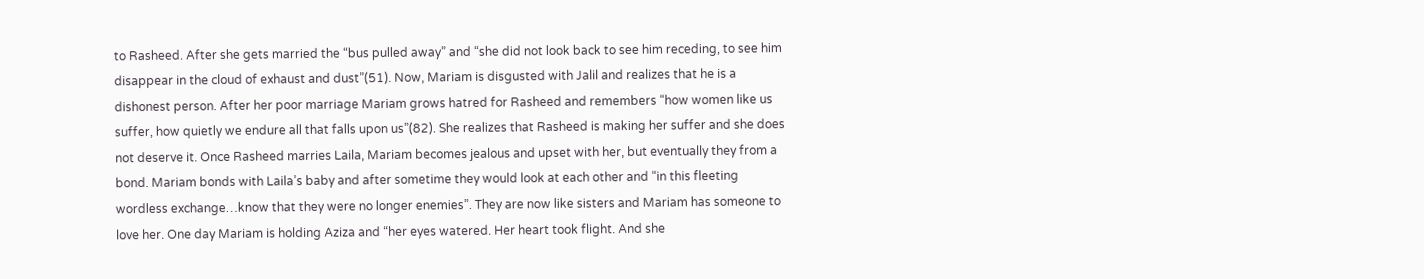to Rasheed. After she gets married the “bus pulled away” and “she did not look back to see him receding, to see him disappear in the cloud of exhaust and dust”(51). Now, Mariam is disgusted with Jalil and realizes that he is a dishonest person. After her poor marriage Mariam grows hatred for Rasheed and remembers “how women like us suffer, how quietly we endure all that falls upon us”(82). She realizes that Rasheed is making her suffer and she does not deserve it. Once Rasheed marries Laila, Mariam becomes jealous and upset with her, but eventually they from a bond. Mariam bonds with Laila’s baby and after sometime they would look at each other and “in this fleeting wordless exchange…know that they were no longer enemies”. They are now like sisters and Mariam has someone to love her. One day Mariam is holding Aziza and “her eyes watered. Her heart took flight. And she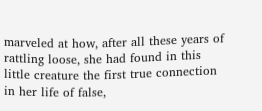marveled at how, after all these years of rattling loose, she had found in this little creature the first true connection in her life of false,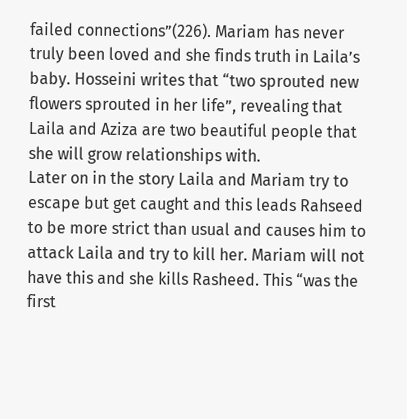failed connections”(226). Mariam has never truly been loved and she finds truth in Laila’s baby. Hosseini writes that “two sprouted new flowers sprouted in her life”, revealing that Laila and Aziza are two beautiful people that she will grow relationships with.
Later on in the story Laila and Mariam try to escape but get caught and this leads Rahseed to be more strict than usual and causes him to attack Laila and try to kill her. Mariam will not have this and she kills Rasheed. This “was the first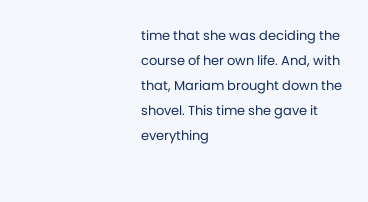time that she was deciding the course of her own life. And, with that, Mariam brought down the shovel. This time she gave it everything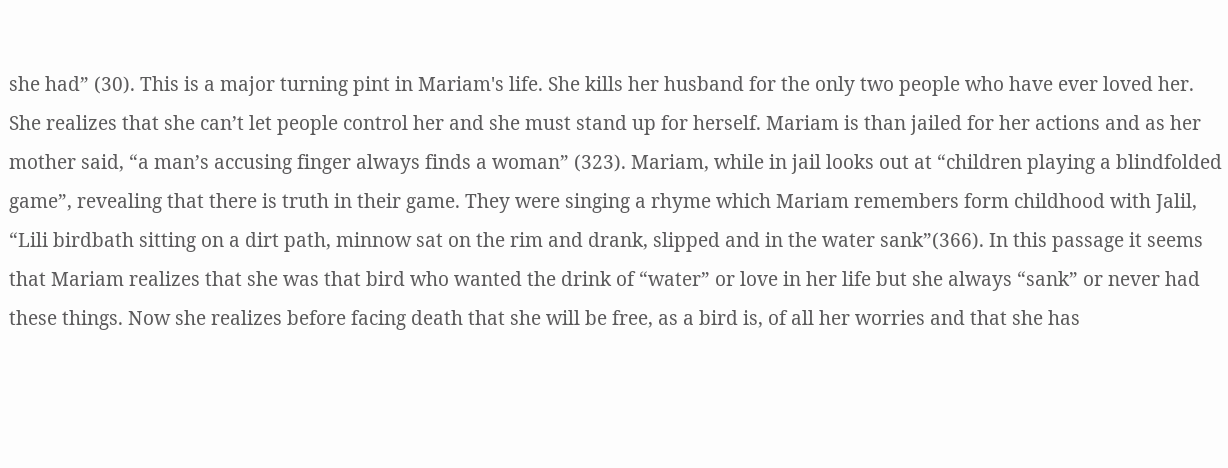she had” (30). This is a major turning pint in Mariam's life. She kills her husband for the only two people who have ever loved her. She realizes that she can’t let people control her and she must stand up for herself. Mariam is than jailed for her actions and as her mother said, “a man’s accusing finger always finds a woman” (323). Mariam, while in jail looks out at “children playing a blindfolded game”, revealing that there is truth in their game. They were singing a rhyme which Mariam remembers form childhood with Jalil, “Lili birdbath sitting on a dirt path, minnow sat on the rim and drank, slipped and in the water sank”(366). In this passage it seems that Mariam realizes that she was that bird who wanted the drink of “water” or love in her life but she always “sank” or never had these things. Now she realizes before facing death that she will be free, as a bird is, of all her worries and that she has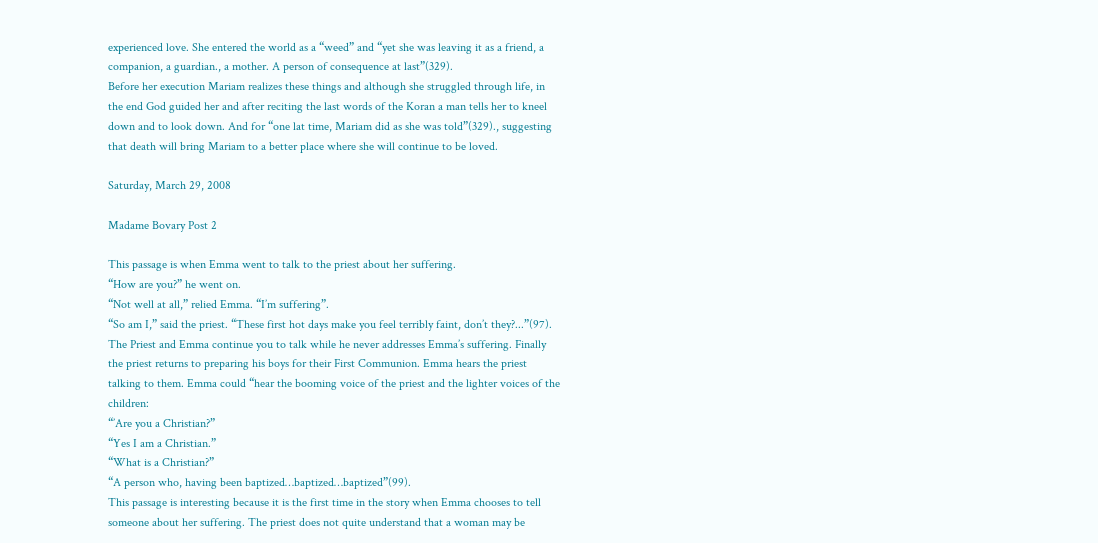experienced love. She entered the world as a “weed” and “yet she was leaving it as a friend, a companion, a guardian., a mother. A person of consequence at last”(329).
Before her execution Mariam realizes these things and although she struggled through life, in the end God guided her and after reciting the last words of the Koran a man tells her to kneel down and to look down. And for “one lat time, Mariam did as she was told”(329)., suggesting that death will bring Mariam to a better place where she will continue to be loved.

Saturday, March 29, 2008

Madame Bovary Post 2

This passage is when Emma went to talk to the priest about her suffering.
“How are you?” he went on.
“Not well at all,” relied Emma. “I’m suffering”.
“So am I,” said the priest. “These first hot days make you feel terribly faint, don’t they?...”(97).
The Priest and Emma continue you to talk while he never addresses Emma’s suffering. Finally the priest returns to preparing his boys for their First Communion. Emma hears the priest talking to them. Emma could “hear the booming voice of the priest and the lighter voices of the children:
“’Are you a Christian?”
“Yes I am a Christian.”
“What is a Christian?”
“A person who, having been baptized…baptized…baptized”(99).
This passage is interesting because it is the first time in the story when Emma chooses to tell someone about her suffering. The priest does not quite understand that a woman may be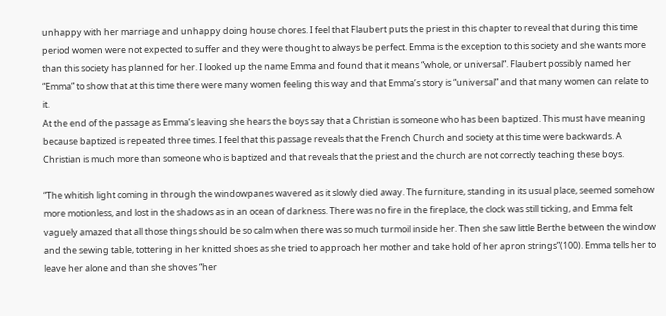unhappy with her marriage and unhappy doing house chores. I feel that Flaubert puts the priest in this chapter to reveal that during this time period women were not expected to suffer and they were thought to always be perfect. Emma is the exception to this society and she wants more than this society has planned for her. I looked up the name Emma and found that it means “whole, or universal”. Flaubert possibly named her “Emma” to show that at this time there were many women feeling this way and that Emma’s story is “universal” and that many women can relate to it.
At the end of the passage as Emma’s leaving she hears the boys say that a Christian is someone who has been baptized. This must have meaning because baptized is repeated three times. I feel that this passage reveals that the French Church and society at this time were backwards. A Christian is much more than someone who is baptized and that reveals that the priest and the church are not correctly teaching these boys.

“The whitish light coming in through the windowpanes wavered as it slowly died away. The furniture, standing in its usual place, seemed somehow more motionless, and lost in the shadows as in an ocean of darkness. There was no fire in the fireplace, the clock was still ticking, and Emma felt vaguely amazed that all those things should be so calm when there was so much turmoil inside her. Then she saw little Berthe between the window and the sewing table, tottering in her knitted shoes as she tried to approach her mother and take hold of her apron strings”(100). Emma tells her to leave her alone and than she shoves “her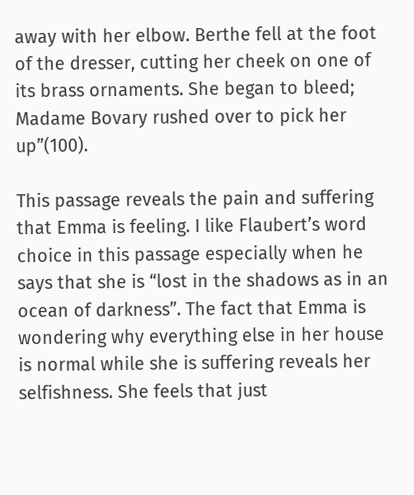away with her elbow. Berthe fell at the foot of the dresser, cutting her cheek on one of its brass ornaments. She began to bleed; Madame Bovary rushed over to pick her up”(100).

This passage reveals the pain and suffering that Emma is feeling. I like Flaubert’s word choice in this passage especially when he says that she is “lost in the shadows as in an ocean of darkness”. The fact that Emma is wondering why everything else in her house is normal while she is suffering reveals her selfishness. She feels that just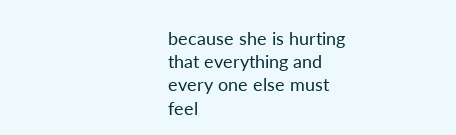because she is hurting that everything and every one else must feel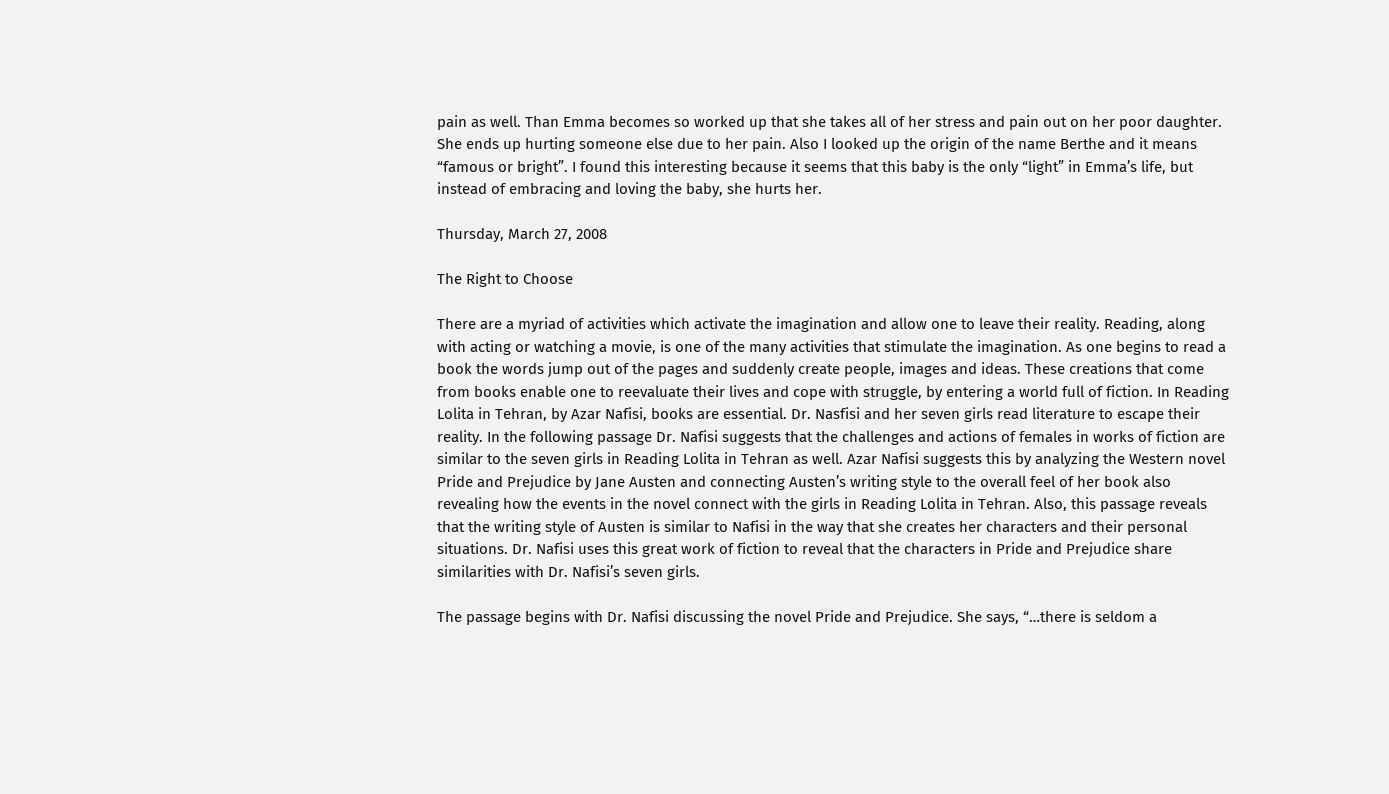pain as well. Than Emma becomes so worked up that she takes all of her stress and pain out on her poor daughter. She ends up hurting someone else due to her pain. Also I looked up the origin of the name Berthe and it means “famous or bright”. I found this interesting because it seems that this baby is the only “light” in Emma’s life, but instead of embracing and loving the baby, she hurts her.

Thursday, March 27, 2008

The Right to Choose

There are a myriad of activities which activate the imagination and allow one to leave their reality. Reading, along with acting or watching a movie, is one of the many activities that stimulate the imagination. As one begins to read a book the words jump out of the pages and suddenly create people, images and ideas. These creations that come from books enable one to reevaluate their lives and cope with struggle, by entering a world full of fiction. In Reading Lolita in Tehran, by Azar Nafisi, books are essential. Dr. Nasfisi and her seven girls read literature to escape their reality. In the following passage Dr. Nafisi suggests that the challenges and actions of females in works of fiction are similar to the seven girls in Reading Lolita in Tehran as well. Azar Nafisi suggests this by analyzing the Western novel Pride and Prejudice by Jane Austen and connecting Austen’s writing style to the overall feel of her book also revealing how the events in the novel connect with the girls in Reading Lolita in Tehran. Also, this passage reveals that the writing style of Austen is similar to Nafisi in the way that she creates her characters and their personal situations. Dr. Nafisi uses this great work of fiction to reveal that the characters in Pride and Prejudice share similarities with Dr. Nafisi’s seven girls.

The passage begins with Dr. Nafisi discussing the novel Pride and Prejudice. She says, “…there is seldom a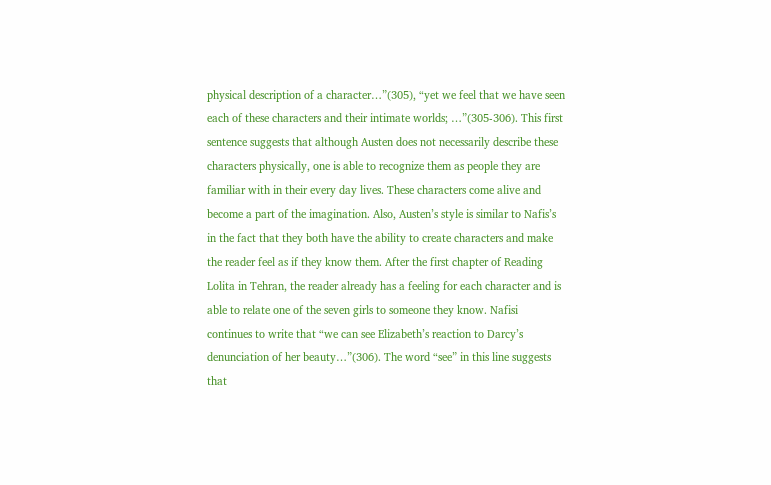physical description of a character…”(305), “yet we feel that we have seen each of these characters and their intimate worlds; …”(305-306). This first sentence suggests that although Austen does not necessarily describe these characters physically, one is able to recognize them as people they are familiar with in their every day lives. These characters come alive and become a part of the imagination. Also, Austen’s style is similar to Nafis’s in the fact that they both have the ability to create characters and make the reader feel as if they know them. After the first chapter of Reading Lolita in Tehran, the reader already has a feeling for each character and is able to relate one of the seven girls to someone they know. Nafisi continues to write that “we can see Elizabeth’s reaction to Darcy’s denunciation of her beauty…”(306). The word “see” in this line suggests that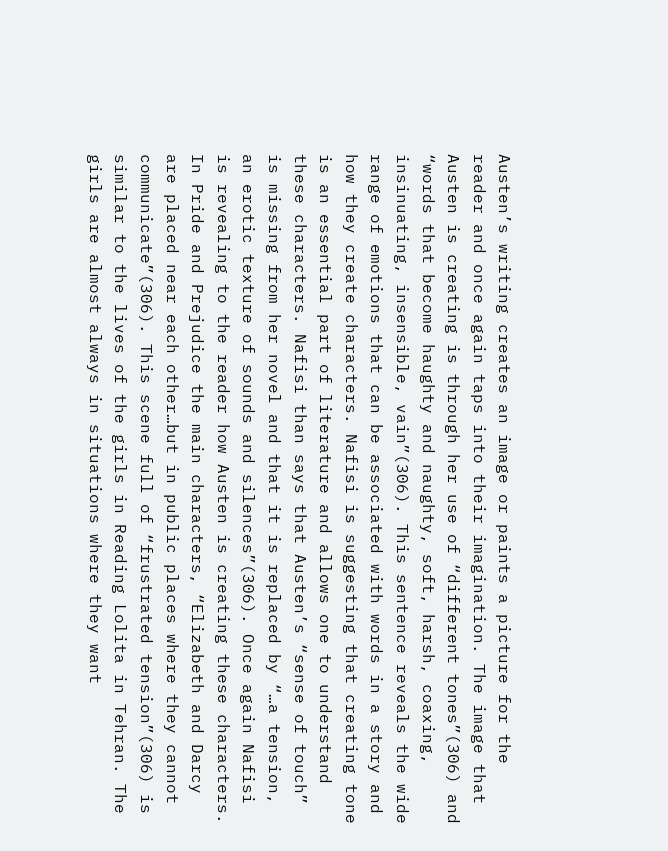Austen’s writing creates an image or paints a picture for the reader and once again taps into their imagination. The image that Austen is creating is through her use of “different tones”(306) and “words that become haughty and naughty, soft, harsh, coaxing, insinuating, insensible, vain”(306). This sentence reveals the wide range of emotions that can be associated with words in a story and how they create characters. Nafisi is suggesting that creating tone is an essential part of literature and allows one to understand these characters. Nafisi than says that Austen’s “sense of touch” is missing from her novel and that it is replaced by “…a tension, an erotic texture of sounds and silences”(306). Once again Nafisi is revealing to the reader how Austen is creating these characters. In Pride and Prejudice the main characters, “Elizabeth and Darcy are placed near each other…but in public places where they cannot communicate”(306). This scene full of “frustrated tension”(306) is similar to the lives of the girls in Reading Lolita in Tehran. The girls are almost always in situations where they want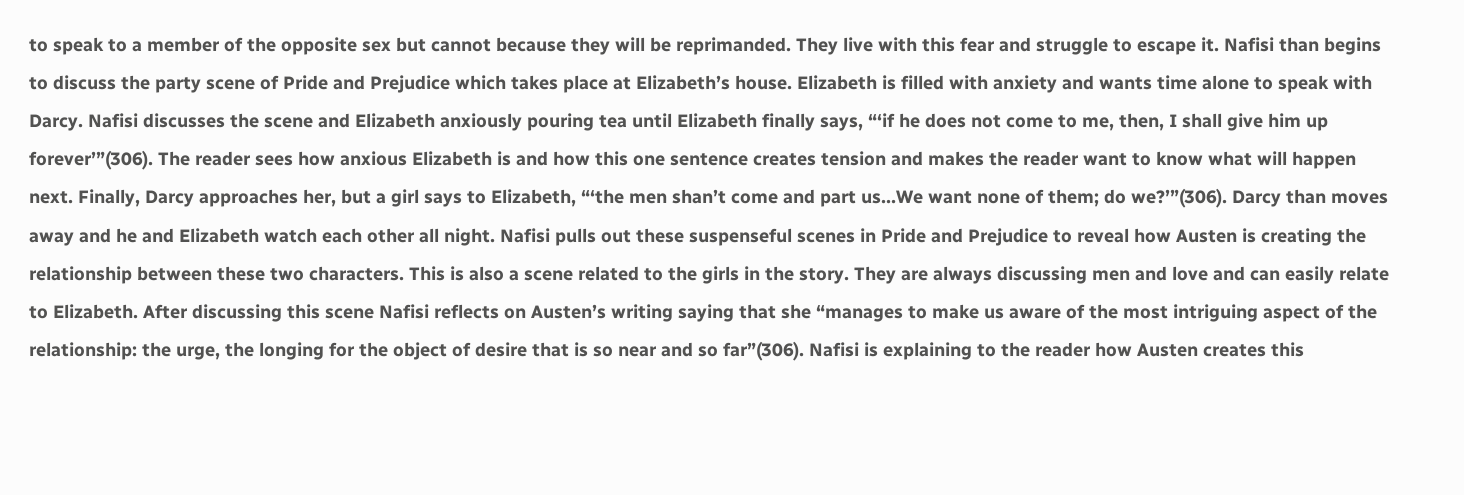to speak to a member of the opposite sex but cannot because they will be reprimanded. They live with this fear and struggle to escape it. Nafisi than begins to discuss the party scene of Pride and Prejudice which takes place at Elizabeth’s house. Elizabeth is filled with anxiety and wants time alone to speak with Darcy. Nafisi discusses the scene and Elizabeth anxiously pouring tea until Elizabeth finally says, “‘if he does not come to me, then, I shall give him up forever’”(306). The reader sees how anxious Elizabeth is and how this one sentence creates tension and makes the reader want to know what will happen next. Finally, Darcy approaches her, but a girl says to Elizabeth, “‘the men shan’t come and part us…We want none of them; do we?’”(306). Darcy than moves away and he and Elizabeth watch each other all night. Nafisi pulls out these suspenseful scenes in Pride and Prejudice to reveal how Austen is creating the relationship between these two characters. This is also a scene related to the girls in the story. They are always discussing men and love and can easily relate to Elizabeth. After discussing this scene Nafisi reflects on Austen’s writing saying that she “manages to make us aware of the most intriguing aspect of the relationship: the urge, the longing for the object of desire that is so near and so far”(306). Nafisi is explaining to the reader how Austen creates this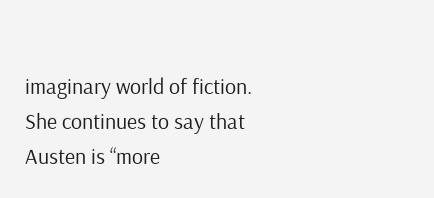imaginary world of fiction. She continues to say that Austen is “more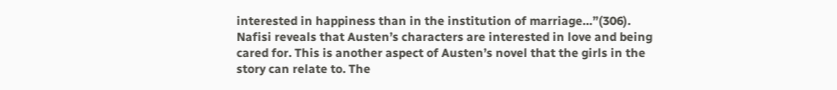interested in happiness than in the institution of marriage…”(306). Nafisi reveals that Austen’s characters are interested in love and being cared for. This is another aspect of Austen’s novel that the girls in the story can relate to. The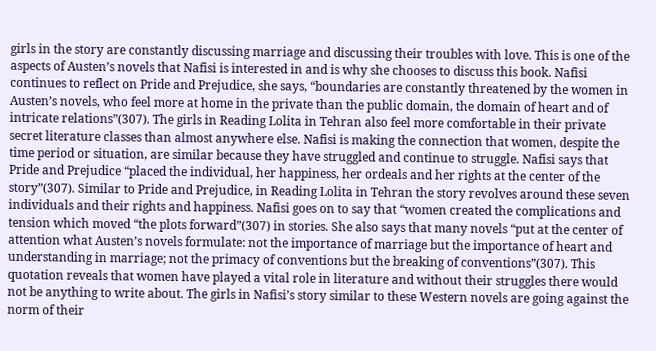girls in the story are constantly discussing marriage and discussing their troubles with love. This is one of the aspects of Austen’s novels that Nafisi is interested in and is why she chooses to discuss this book. Nafisi continues to reflect on Pride and Prejudice, she says, “boundaries are constantly threatened by the women in Austen’s novels, who feel more at home in the private than the public domain, the domain of heart and of intricate relations”(307). The girls in Reading Lolita in Tehran also feel more comfortable in their private secret literature classes than almost anywhere else. Nafisi is making the connection that women, despite the time period or situation, are similar because they have struggled and continue to struggle. Nafisi says that Pride and Prejudice “placed the individual, her happiness, her ordeals and her rights at the center of the story”(307). Similar to Pride and Prejudice, in Reading Lolita in Tehran the story revolves around these seven individuals and their rights and happiness. Nafisi goes on to say that “women created the complications and tension which moved “the plots forward”(307) in stories. She also says that many novels “put at the center of attention what Austen’s novels formulate: not the importance of marriage but the importance of heart and understanding in marriage; not the primacy of conventions but the breaking of conventions”(307). This quotation reveals that women have played a vital role in literature and without their struggles there would not be anything to write about. The girls in Nafisi’s story similar to these Western novels are going against the norm of their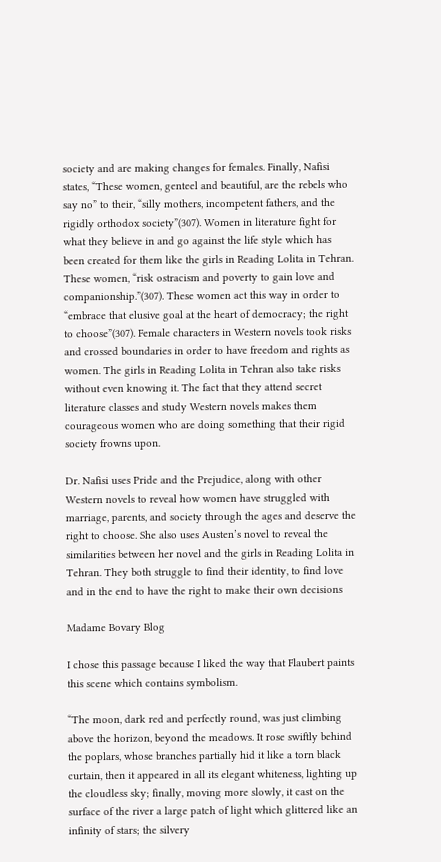society and are making changes for females. Finally, Nafisi states, “These women, genteel and beautiful, are the rebels who say no” to their, “silly mothers, incompetent fathers, and the rigidly orthodox society”(307). Women in literature fight for what they believe in and go against the life style which has been created for them like the girls in Reading Lolita in Tehran. These women, “risk ostracism and poverty to gain love and companionship.”(307). These women act this way in order to “embrace that elusive goal at the heart of democracy; the right to choose”(307). Female characters in Western novels took risks and crossed boundaries in order to have freedom and rights as women. The girls in Reading Lolita in Tehran also take risks without even knowing it. The fact that they attend secret literature classes and study Western novels makes them courageous women who are doing something that their rigid society frowns upon.

Dr. Nafisi uses Pride and the Prejudice, along with other Western novels to reveal how women have struggled with marriage, parents, and society through the ages and deserve the right to choose. She also uses Austen’s novel to reveal the similarities between her novel and the girls in Reading Lolita in Tehran. They both struggle to find their identity, to find love and in the end to have the right to make their own decisions

Madame Bovary Blog

I chose this passage because I liked the way that Flaubert paints this scene which contains symbolism.

“The moon, dark red and perfectly round, was just climbing above the horizon, beyond the meadows. It rose swiftly behind the poplars, whose branches partially hid it like a torn black curtain, then it appeared in all its elegant whiteness, lighting up the cloudless sky; finally, moving more slowly, it cast on the surface of the river a large patch of light which glittered like an infinity of stars; the silvery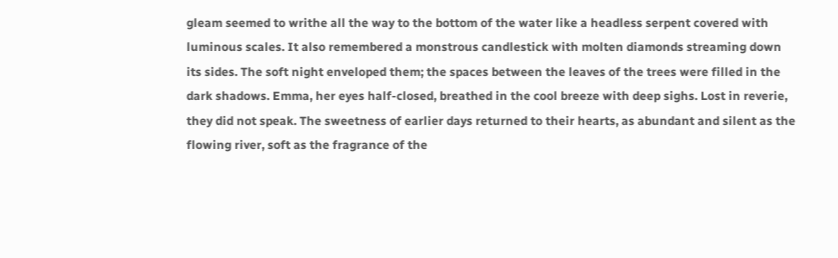gleam seemed to writhe all the way to the bottom of the water like a headless serpent covered with luminous scales. It also remembered a monstrous candlestick with molten diamonds streaming down its sides. The soft night enveloped them; the spaces between the leaves of the trees were filled in the dark shadows. Emma, her eyes half-closed, breathed in the cool breeze with deep sighs. Lost in reverie, they did not speak. The sweetness of earlier days returned to their hearts, as abundant and silent as the flowing river, soft as the fragrance of the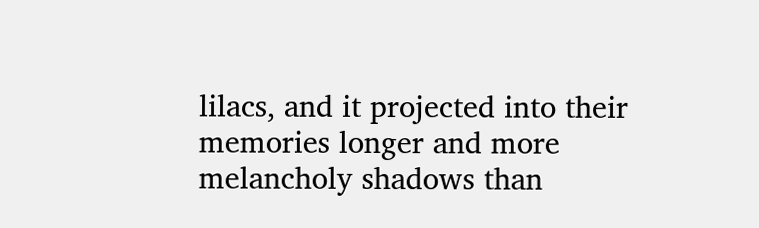lilacs, and it projected into their memories longer and more melancholy shadows than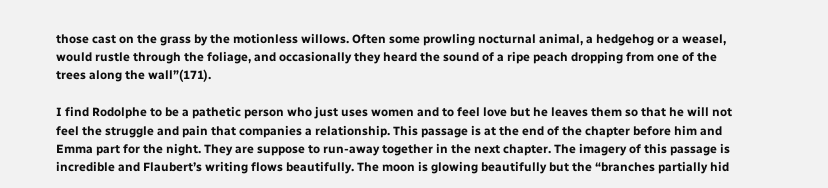those cast on the grass by the motionless willows. Often some prowling nocturnal animal, a hedgehog or a weasel, would rustle through the foliage, and occasionally they heard the sound of a ripe peach dropping from one of the trees along the wall”(171).

I find Rodolphe to be a pathetic person who just uses women and to feel love but he leaves them so that he will not feel the struggle and pain that companies a relationship. This passage is at the end of the chapter before him and Emma part for the night. They are suppose to run-away together in the next chapter. The imagery of this passage is incredible and Flaubert’s writing flows beautifully. The moon is glowing beautifully but the “branches partially hid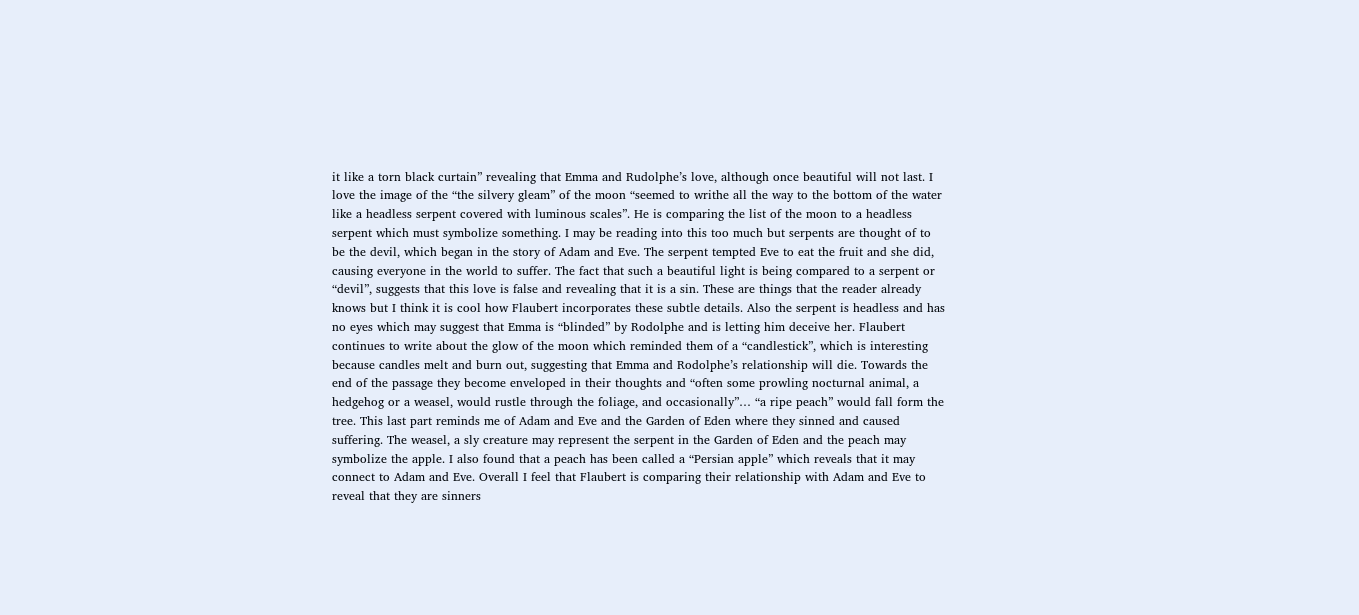it like a torn black curtain” revealing that Emma and Rudolphe’s love, although once beautiful will not last. I love the image of the “the silvery gleam” of the moon “seemed to writhe all the way to the bottom of the water like a headless serpent covered with luminous scales”. He is comparing the list of the moon to a headless serpent which must symbolize something. I may be reading into this too much but serpents are thought of to be the devil, which began in the story of Adam and Eve. The serpent tempted Eve to eat the fruit and she did, causing everyone in the world to suffer. The fact that such a beautiful light is being compared to a serpent or “devil”, suggests that this love is false and revealing that it is a sin. These are things that the reader already knows but I think it is cool how Flaubert incorporates these subtle details. Also the serpent is headless and has no eyes which may suggest that Emma is “blinded” by Rodolphe and is letting him deceive her. Flaubert continues to write about the glow of the moon which reminded them of a “candlestick”, which is interesting because candles melt and burn out, suggesting that Emma and Rodolphe’s relationship will die. Towards the end of the passage they become enveloped in their thoughts and “often some prowling nocturnal animal, a hedgehog or a weasel, would rustle through the foliage, and occasionally”… “a ripe peach” would fall form the tree. This last part reminds me of Adam and Eve and the Garden of Eden where they sinned and caused suffering. The weasel, a sly creature may represent the serpent in the Garden of Eden and the peach may symbolize the apple. I also found that a peach has been called a “Persian apple” which reveals that it may connect to Adam and Eve. Overall I feel that Flaubert is comparing their relationship with Adam and Eve to reveal that they are sinners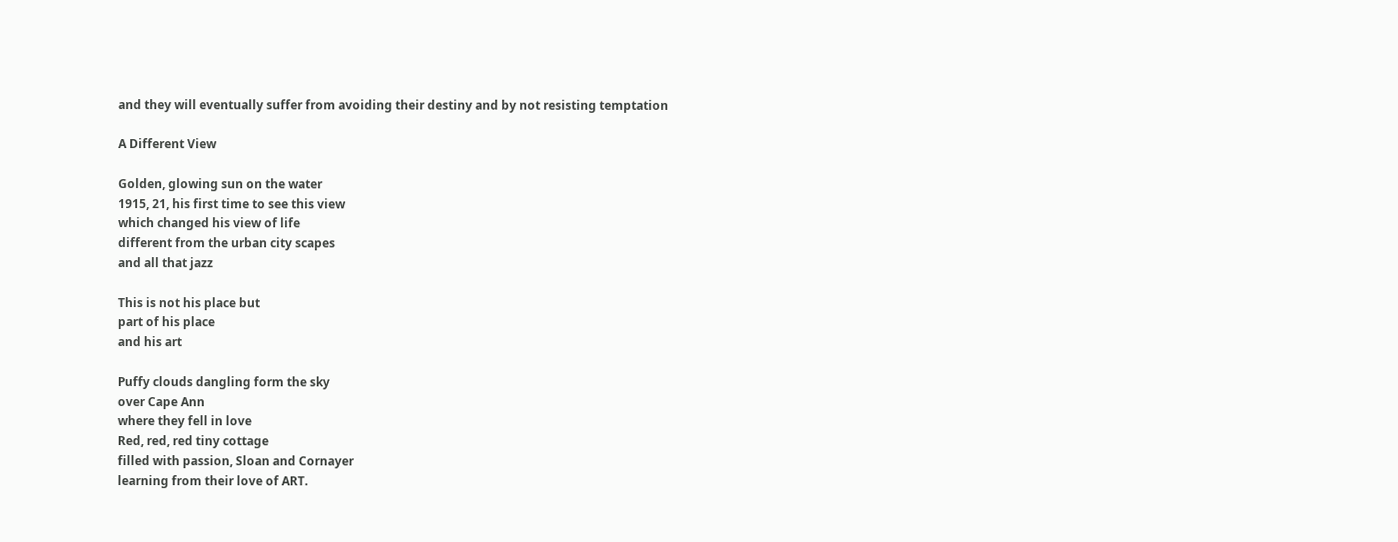and they will eventually suffer from avoiding their destiny and by not resisting temptation

A Different View

Golden, glowing sun on the water
1915, 21, his first time to see this view
which changed his view of life
different from the urban city scapes
and all that jazz

This is not his place but
part of his place
and his art

Puffy clouds dangling form the sky
over Cape Ann
where they fell in love
Red, red, red tiny cottage
filled with passion, Sloan and Cornayer
learning from their love of ART.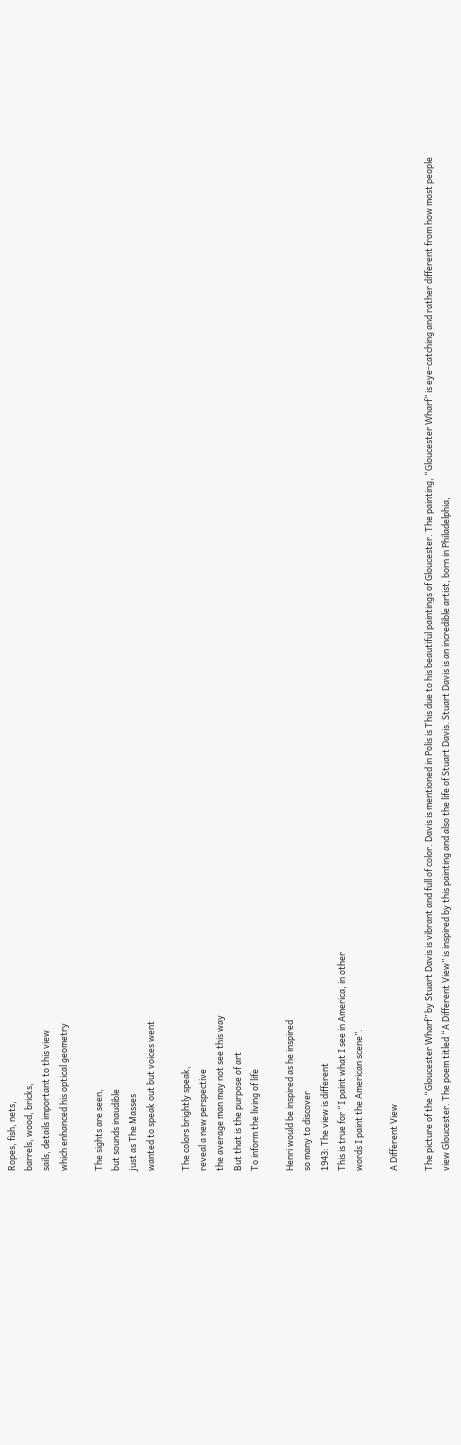Ropes, fish, nets,
barrels, wood, bricks,
sails, details important to this view
which enhanced his optical geometry

The sights are seen,
but sounds inaudible
just as The Masses
wanted to speak out but voices went

The colors brightly speak,
reveal a new perspective
the average man may not see this way
But that is the purpose of art
To inform the living of life

Henri would be inspired as he inspired
so many to discover
1943: The view is different
This is true for “I paint what I see in America, in other
words I paint the American scene”.

A Different View

The picture of the “Gloucester Wharf” by Stuart Davis is vibrant and full of color. Davis is mentioned in Polis is This due to his beautiful paintings of Gloucester. The painting, “Gloucester Wharf” is eye-catching and rather different from how most people view Gloucester. The poem titled “A Different View” is inspired by this painting and also the life of Stuart Davis. Stuart Davis is an incredible artist, born in Philadelphia,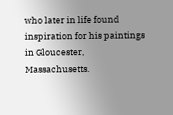who later in life found inspiration for his paintings in Gloucester, Massachusetts.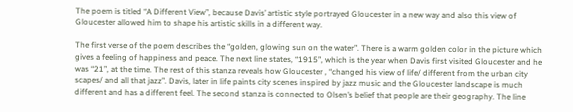The poem is titled “A Different View”, because Davis’ artistic style portrayed Gloucester in a new way and also this view of Gloucester allowed him to shape his artistic skills in a different way.

The first verse of the poem describes the “golden, glowing sun on the water”. There is a warm golden color in the picture which gives a feeling of happiness and peace. The next line states, “1915”, which is the year when Davis first visited Gloucester and he was “21”, at the time. The rest of this stanza reveals how Gloucester , “changed his view of life/ different from the urban city scapes/ and all that jazz”. Davis, later in life paints city scenes inspired by jazz music and the Gloucester landscape is much different and has a different feel. The second stanza is connected to Olsen’s belief that people are their geography. The line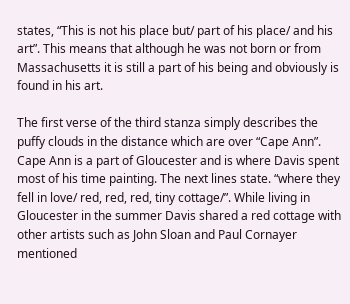states, “This is not his place but/ part of his place/ and his art”. This means that although he was not born or from Massachusetts it is still a part of his being and obviously is found in his art.

The first verse of the third stanza simply describes the puffy clouds in the distance which are over “Cape Ann”. Cape Ann is a part of Gloucester and is where Davis spent most of his time painting. The next lines state. “where they fell in love/ red, red, red, tiny cottage/”. While living in Gloucester in the summer Davis shared a red cottage with other artists such as John Sloan and Paul Cornayer mentioned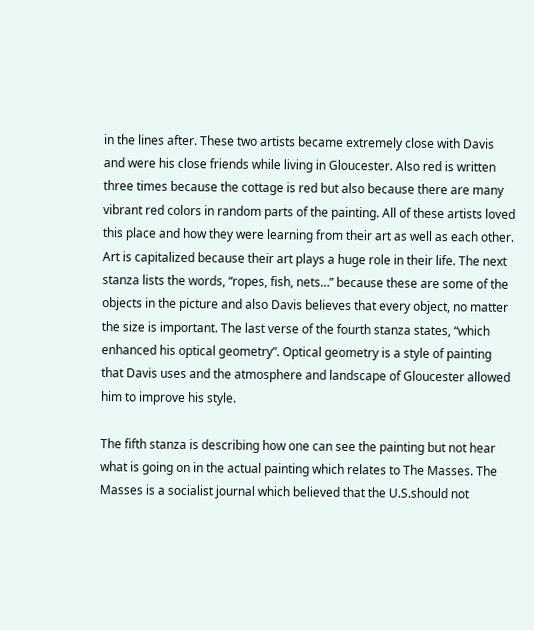in the lines after. These two artists became extremely close with Davis and were his close friends while living in Gloucester. Also red is written three times because the cottage is red but also because there are many vibrant red colors in random parts of the painting. All of these artists loved this place and how they were learning from their art as well as each other. Art is capitalized because their art plays a huge role in their life. The next stanza lists the words, “ropes, fish, nets…” because these are some of the objects in the picture and also Davis believes that every object, no matter the size is important. The last verse of the fourth stanza states, “which enhanced his optical geometry”. Optical geometry is a style of painting that Davis uses and the atmosphere and landscape of Gloucester allowed him to improve his style.

The fifth stanza is describing how one can see the painting but not hear what is going on in the actual painting which relates to The Masses. The Masses is a socialist journal which believed that the U.S.should not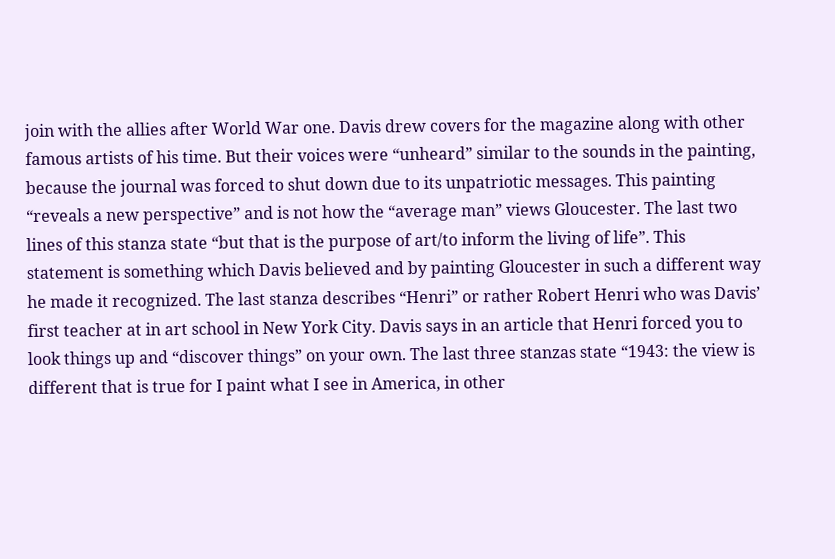join with the allies after World War one. Davis drew covers for the magazine along with other famous artists of his time. But their voices were “unheard” similar to the sounds in the painting, because the journal was forced to shut down due to its unpatriotic messages. This painting “reveals a new perspective” and is not how the “average man” views Gloucester. The last two lines of this stanza state “but that is the purpose of art/to inform the living of life”. This statement is something which Davis believed and by painting Gloucester in such a different way he made it recognized. The last stanza describes “Henri” or rather Robert Henri who was Davis’ first teacher at in art school in New York City. Davis says in an article that Henri forced you to look things up and “discover things” on your own. The last three stanzas state “1943: the view is different that is true for I paint what I see in America, in other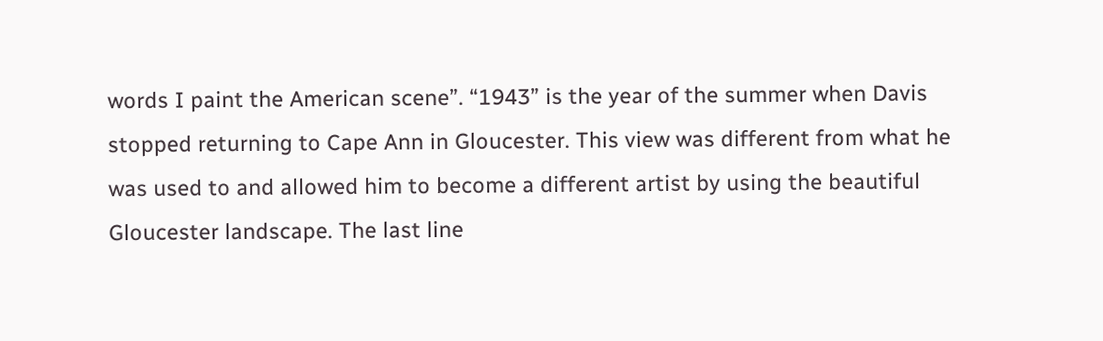words I paint the American scene”. “1943” is the year of the summer when Davis stopped returning to Cape Ann in Gloucester. This view was different from what he was used to and allowed him to become a different artist by using the beautiful Gloucester landscape. The last line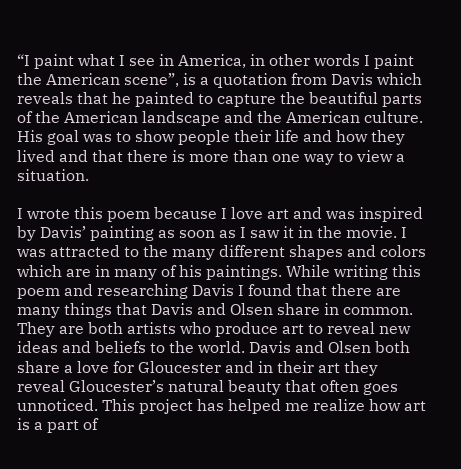“I paint what I see in America, in other words I paint the American scene”, is a quotation from Davis which reveals that he painted to capture the beautiful parts of the American landscape and the American culture. His goal was to show people their life and how they lived and that there is more than one way to view a situation.

I wrote this poem because I love art and was inspired by Davis’ painting as soon as I saw it in the movie. I was attracted to the many different shapes and colors which are in many of his paintings. While writing this poem and researching Davis I found that there are many things that Davis and Olsen share in common. They are both artists who produce art to reveal new ideas and beliefs to the world. Davis and Olsen both share a love for Gloucester and in their art they reveal Gloucester’s natural beauty that often goes unnoticed. This project has helped me realize how art is a part of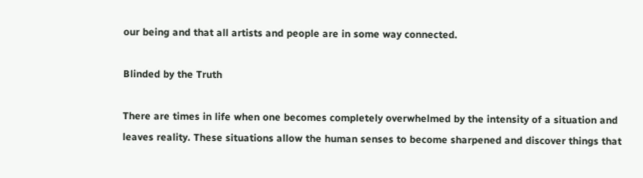our being and that all artists and people are in some way connected.

Blinded by the Truth

There are times in life when one becomes completely overwhelmed by the intensity of a situation and leaves reality. These situations allow the human senses to become sharpened and discover things that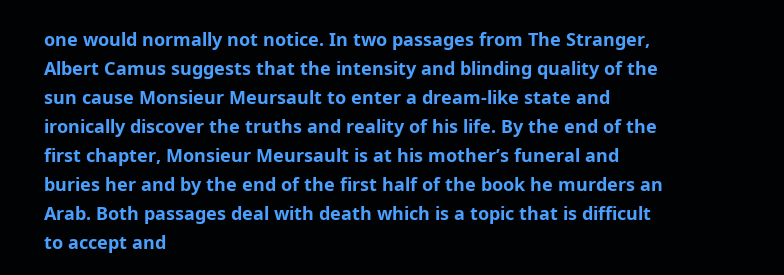one would normally not notice. In two passages from The Stranger, Albert Camus suggests that the intensity and blinding quality of the sun cause Monsieur Meursault to enter a dream-like state and ironically discover the truths and reality of his life. By the end of the first chapter, Monsieur Meursault is at his mother’s funeral and buries her and by the end of the first half of the book he murders an Arab. Both passages deal with death which is a topic that is difficult to accept and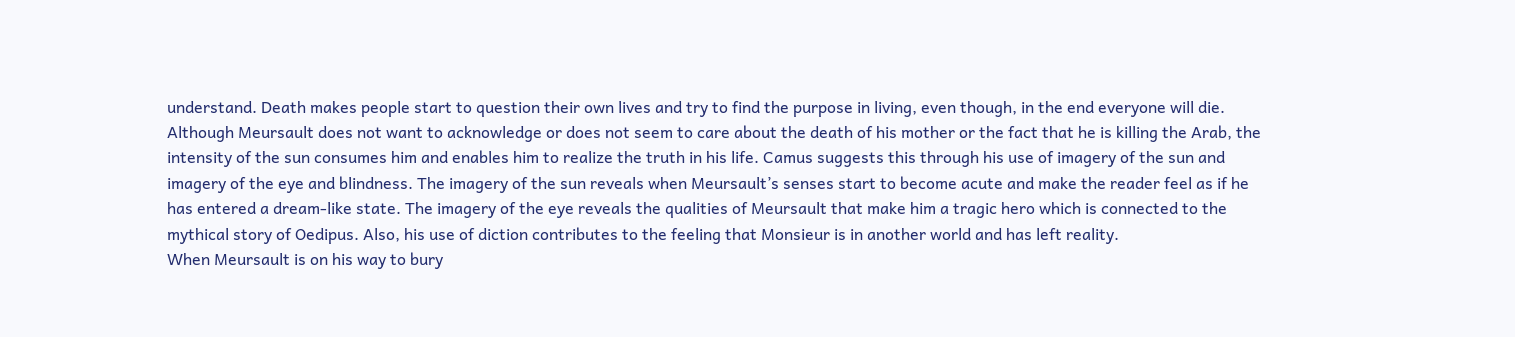understand. Death makes people start to question their own lives and try to find the purpose in living, even though, in the end everyone will die. Although Meursault does not want to acknowledge or does not seem to care about the death of his mother or the fact that he is killing the Arab, the intensity of the sun consumes him and enables him to realize the truth in his life. Camus suggests this through his use of imagery of the sun and imagery of the eye and blindness. The imagery of the sun reveals when Meursault’s senses start to become acute and make the reader feel as if he has entered a dream-like state. The imagery of the eye reveals the qualities of Meursault that make him a tragic hero which is connected to the mythical story of Oedipus. Also, his use of diction contributes to the feeling that Monsieur is in another world and has left reality.
When Meursault is on his way to bury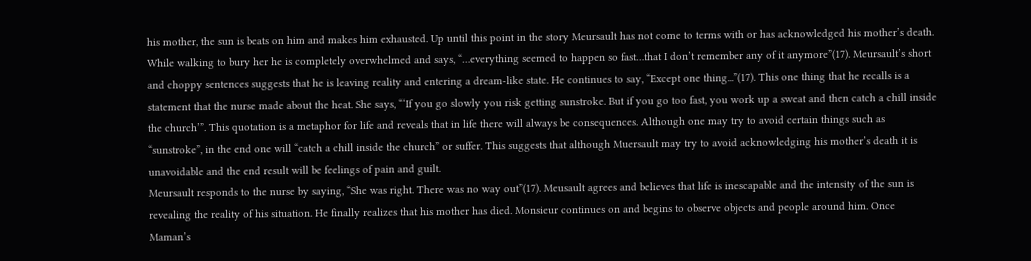his mother, the sun is beats on him and makes him exhausted. Up until this point in the story Meursault has not come to terms with or has acknowledged his mother’s death. While walking to bury her he is completely overwhelmed and says, “…everything seemed to happen so fast…that I don’t remember any of it anymore”(17). Meursault’s short and choppy sentences suggests that he is leaving reality and entering a dream-like state. He continues to say, “Except one thing...”(17). This one thing that he recalls is a statement that the nurse made about the heat. She says, “‘If you go slowly you risk getting sunstroke. But if you go too fast, you work up a sweat and then catch a chill inside the church’”. This quotation is a metaphor for life and reveals that in life there will always be consequences. Although one may try to avoid certain things such as “sunstroke”, in the end one will “catch a chill inside the church” or suffer. This suggests that although Muersault may try to avoid acknowledging his mother’s death it is unavoidable and the end result will be feelings of pain and guilt.
Meursault responds to the nurse by saying, “She was right. There was no way out”(17). Meusault agrees and believes that life is inescapable and the intensity of the sun is revealing the reality of his situation. He finally realizes that his mother has died. Monsieur continues on and begins to observe objects and people around him. Once Maman’s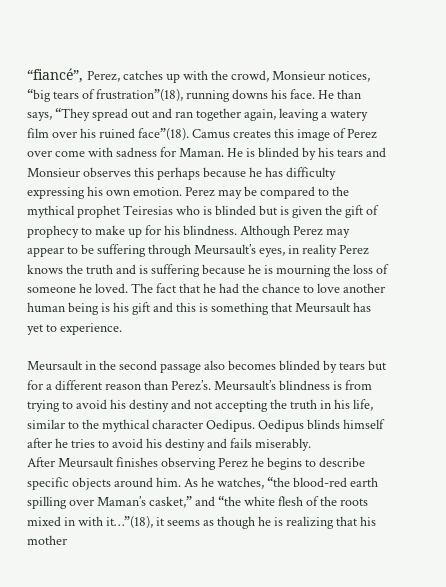“fiancé”, Perez, catches up with the crowd, Monsieur notices, “big tears of frustration”(18), running downs his face. He than says, “They spread out and ran together again, leaving a watery film over his ruined face”(18). Camus creates this image of Perez over come with sadness for Maman. He is blinded by his tears and Monsieur observes this perhaps because he has difficulty expressing his own emotion. Perez may be compared to the mythical prophet Teiresias who is blinded but is given the gift of prophecy to make up for his blindness. Although Perez may appear to be suffering through Meursault’s eyes, in reality Perez knows the truth and is suffering because he is mourning the loss of someone he loved. The fact that he had the chance to love another human being is his gift and this is something that Meursault has yet to experience.

Meursault in the second passage also becomes blinded by tears but for a different reason than Perez’s. Meursault’s blindness is from trying to avoid his destiny and not accepting the truth in his life, similar to the mythical character Oedipus. Oedipus blinds himself after he tries to avoid his destiny and fails miserably.
After Meursault finishes observing Perez he begins to describe specific objects around him. As he watches, “the blood-red earth spilling over Maman’s casket,” and “the white flesh of the roots mixed in with it…”(18), it seems as though he is realizing that his mother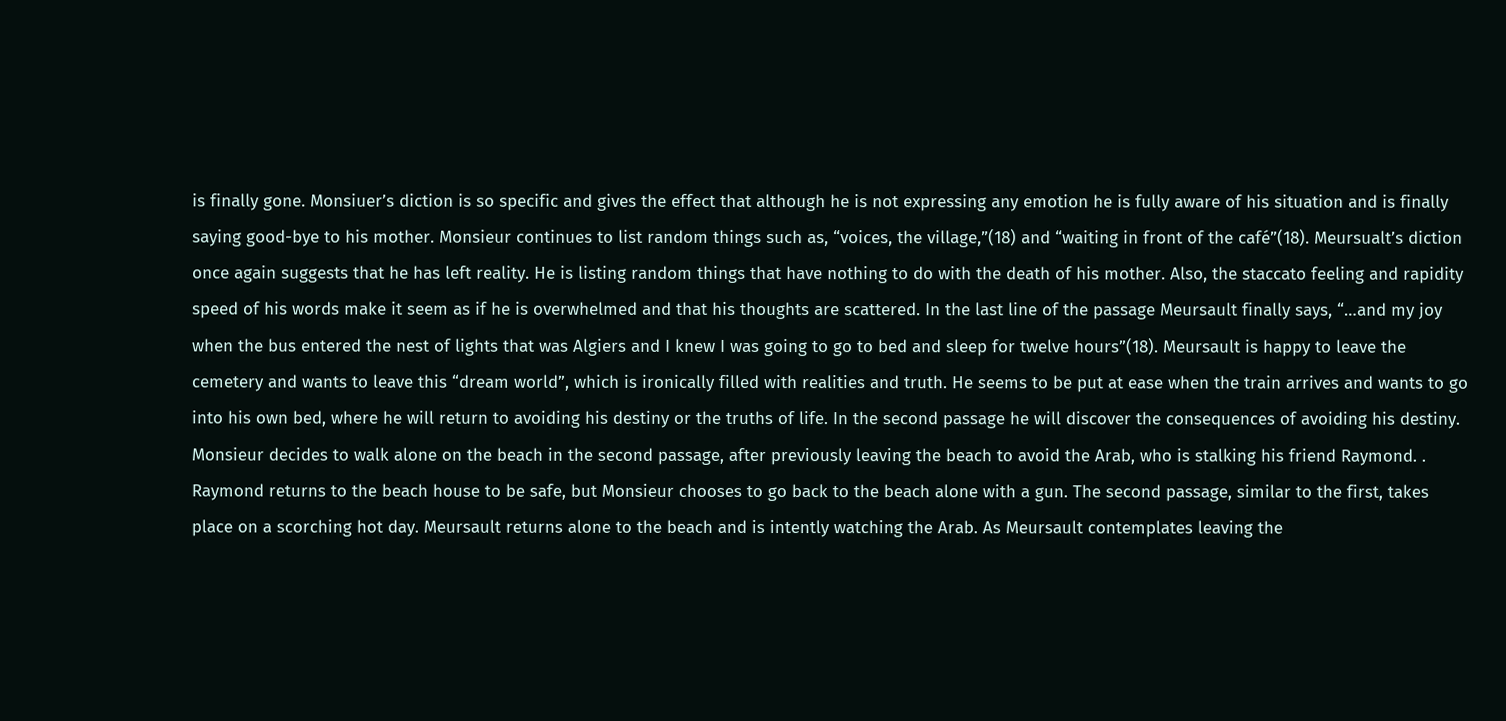is finally gone. Monsiuer’s diction is so specific and gives the effect that although he is not expressing any emotion he is fully aware of his situation and is finally saying good-bye to his mother. Monsieur continues to list random things such as, “voices, the village,”(18) and “waiting in front of the café”(18). Meursualt’s diction once again suggests that he has left reality. He is listing random things that have nothing to do with the death of his mother. Also, the staccato feeling and rapidity speed of his words make it seem as if he is overwhelmed and that his thoughts are scattered. In the last line of the passage Meursault finally says, “…and my joy when the bus entered the nest of lights that was Algiers and I knew I was going to go to bed and sleep for twelve hours”(18). Meursault is happy to leave the cemetery and wants to leave this “dream world”, which is ironically filled with realities and truth. He seems to be put at ease when the train arrives and wants to go into his own bed, where he will return to avoiding his destiny or the truths of life. In the second passage he will discover the consequences of avoiding his destiny.
Monsieur decides to walk alone on the beach in the second passage, after previously leaving the beach to avoid the Arab, who is stalking his friend Raymond. . Raymond returns to the beach house to be safe, but Monsieur chooses to go back to the beach alone with a gun. The second passage, similar to the first, takes place on a scorching hot day. Meursault returns alone to the beach and is intently watching the Arab. As Meursault contemplates leaving the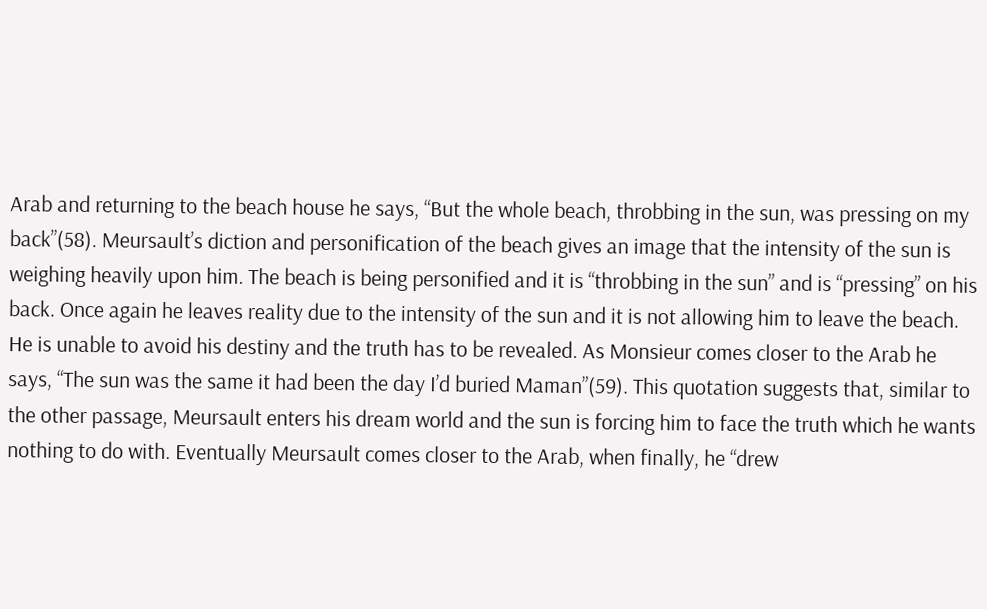Arab and returning to the beach house he says, “But the whole beach, throbbing in the sun, was pressing on my back”(58). Meursault’s diction and personification of the beach gives an image that the intensity of the sun is weighing heavily upon him. The beach is being personified and it is “throbbing in the sun” and is “pressing” on his back. Once again he leaves reality due to the intensity of the sun and it is not allowing him to leave the beach. He is unable to avoid his destiny and the truth has to be revealed. As Monsieur comes closer to the Arab he says, “The sun was the same it had been the day I’d buried Maman”(59). This quotation suggests that, similar to the other passage, Meursault enters his dream world and the sun is forcing him to face the truth which he wants nothing to do with. Eventually Meursault comes closer to the Arab, when finally, he “drew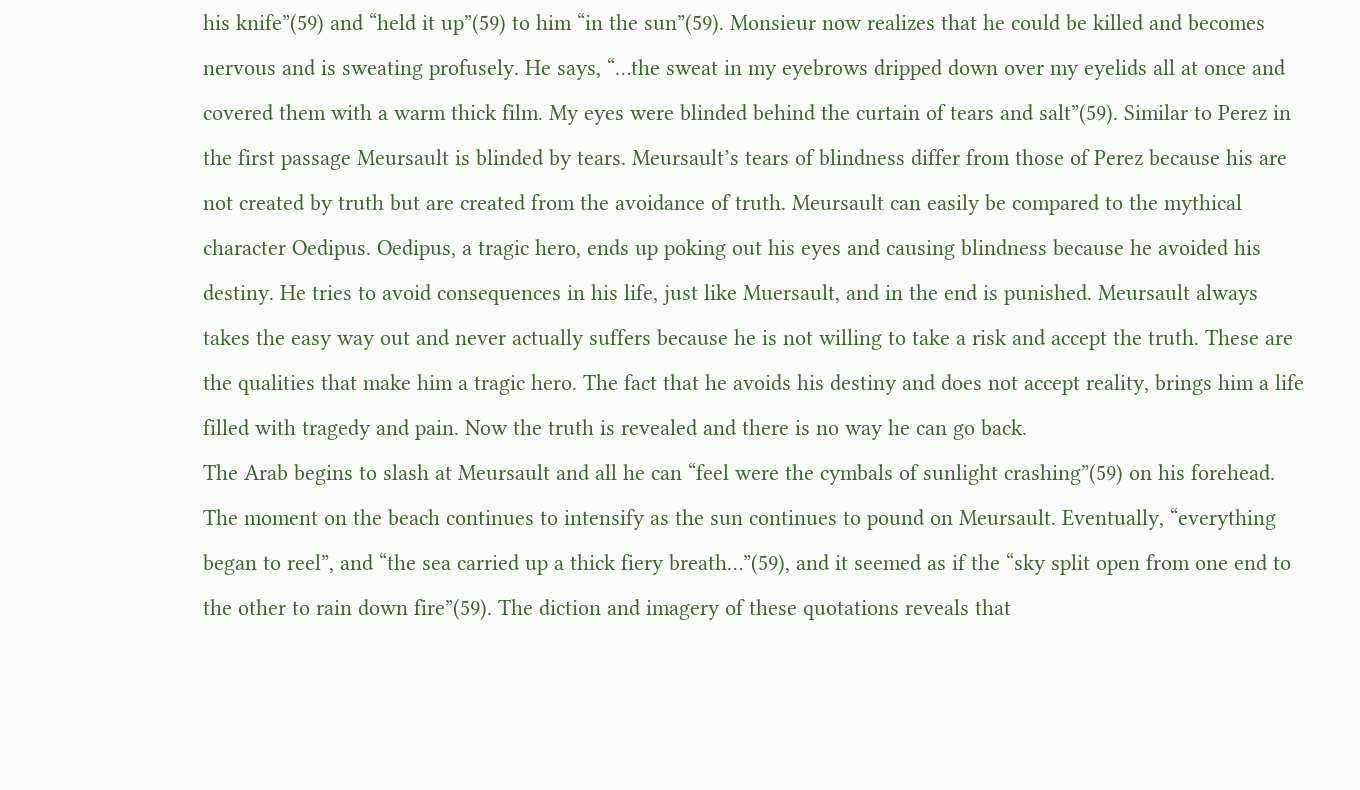his knife”(59) and “held it up”(59) to him “in the sun”(59). Monsieur now realizes that he could be killed and becomes nervous and is sweating profusely. He says, “…the sweat in my eyebrows dripped down over my eyelids all at once and covered them with a warm thick film. My eyes were blinded behind the curtain of tears and salt”(59). Similar to Perez in the first passage Meursault is blinded by tears. Meursault’s tears of blindness differ from those of Perez because his are not created by truth but are created from the avoidance of truth. Meursault can easily be compared to the mythical character Oedipus. Oedipus, a tragic hero, ends up poking out his eyes and causing blindness because he avoided his destiny. He tries to avoid consequences in his life, just like Muersault, and in the end is punished. Meursault always takes the easy way out and never actually suffers because he is not willing to take a risk and accept the truth. These are the qualities that make him a tragic hero. The fact that he avoids his destiny and does not accept reality, brings him a life filled with tragedy and pain. Now the truth is revealed and there is no way he can go back.
The Arab begins to slash at Meursault and all he can “feel were the cymbals of sunlight crashing”(59) on his forehead. The moment on the beach continues to intensify as the sun continues to pound on Meursault. Eventually, “everything began to reel”, and “the sea carried up a thick fiery breath…”(59), and it seemed as if the “sky split open from one end to the other to rain down fire”(59). The diction and imagery of these quotations reveals that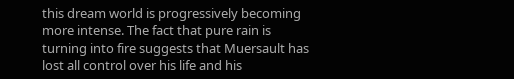this dream world is progressively becoming more intense. The fact that pure rain is turning into fire suggests that Muersault has lost all control over his life and his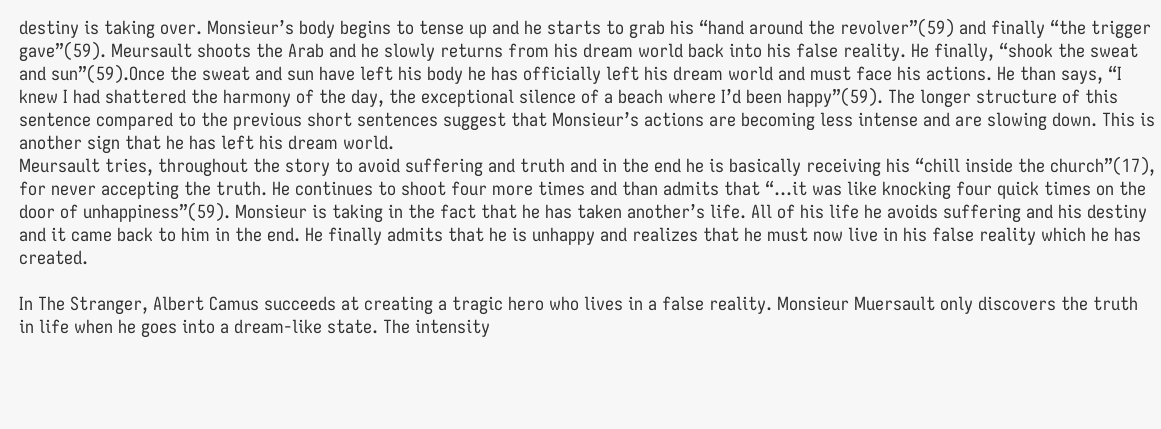destiny is taking over. Monsieur’s body begins to tense up and he starts to grab his “hand around the revolver”(59) and finally “the trigger gave”(59). Meursault shoots the Arab and he slowly returns from his dream world back into his false reality. He finally, “shook the sweat and sun”(59).Once the sweat and sun have left his body he has officially left his dream world and must face his actions. He than says, “I knew I had shattered the harmony of the day, the exceptional silence of a beach where I’d been happy”(59). The longer structure of this sentence compared to the previous short sentences suggest that Monsieur’s actions are becoming less intense and are slowing down. This is another sign that he has left his dream world.
Meursault tries, throughout the story to avoid suffering and truth and in the end he is basically receiving his “chill inside the church”(17), for never accepting the truth. He continues to shoot four more times and than admits that “…it was like knocking four quick times on the door of unhappiness”(59). Monsieur is taking in the fact that he has taken another’s life. All of his life he avoids suffering and his destiny and it came back to him in the end. He finally admits that he is unhappy and realizes that he must now live in his false reality which he has created.

In The Stranger, Albert Camus succeeds at creating a tragic hero who lives in a false reality. Monsieur Muersault only discovers the truth in life when he goes into a dream-like state. The intensity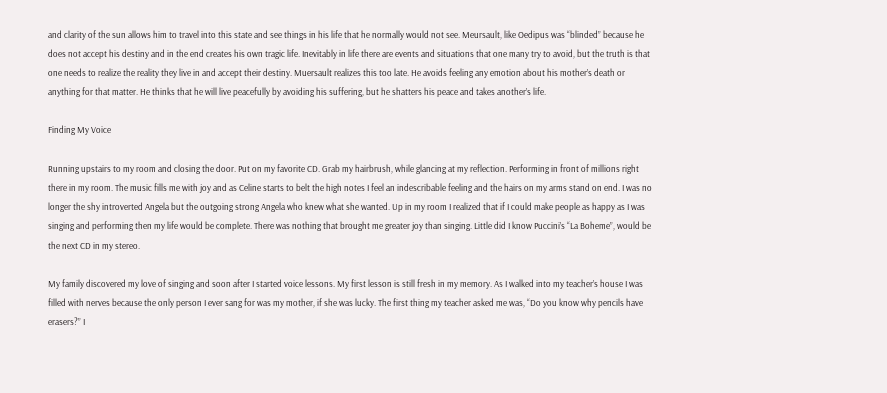and clarity of the sun allows him to travel into this state and see things in his life that he normally would not see. Meursault, like Oedipus was “blinded” because he does not accept his destiny and in the end creates his own tragic life. Inevitably in life there are events and situations that one many try to avoid, but the truth is that one needs to realize the reality they live in and accept their destiny. Muersault realizes this too late. He avoids feeling any emotion about his mother’s death or anything for that matter. He thinks that he will live peacefully by avoiding his suffering, but he shatters his peace and takes another’s life.

Finding My Voice

Running upstairs to my room and closing the door. Put on my favorite CD. Grab my hairbrush, while glancing at my reflection. Performing in front of millions right there in my room. The music fills me with joy and as Celine starts to belt the high notes I feel an indescribable feeling and the hairs on my arms stand on end. I was no longer the shy introverted Angela but the outgoing strong Angela who knew what she wanted. Up in my room I realized that if I could make people as happy as I was singing and performing then my life would be complete. There was nothing that brought me greater joy than singing. Little did I know Puccini’s “La Boheme”, would be the next CD in my stereo.

My family discovered my love of singing and soon after I started voice lessons. My first lesson is still fresh in my memory. As I walked into my teacher’s house I was filled with nerves because the only person I ever sang for was my mother, if she was lucky. The first thing my teacher asked me was, “Do you know why pencils have erasers?” I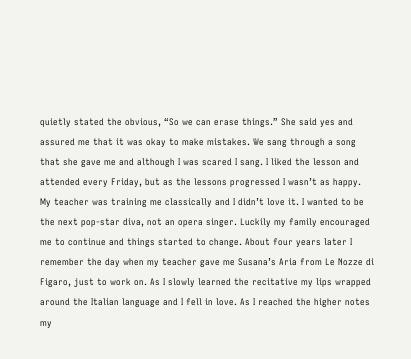quietly stated the obvious, “So we can erase things.” She said yes and assured me that it was okay to make mistakes. We sang through a song that she gave me and although I was scared I sang. I liked the lesson and attended every Friday, but as the lessons progressed I wasn’t as happy. My teacher was training me classically and I didn’t love it. I wanted to be the next pop-star diva, not an opera singer. Luckily my family encouraged me to continue and things started to change. About four years later I remember the day when my teacher gave me Susana’s Aria from Le Nozze di Figaro, just to work on. As I slowly learned the recitative my lips wrapped around the Italian language and I fell in love. As I reached the higher notes my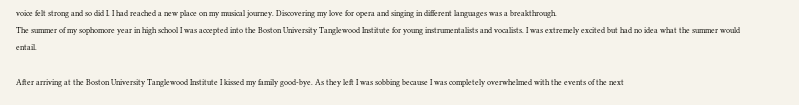voice felt strong and so did I. I had reached a new place on my musical journey. Discovering my love for opera and singing in different languages was a breakthrough.
The summer of my sophomore year in high school I was accepted into the Boston University Tanglewood Institute for young instrumentalists and vocalists. I was extremely excited but had no idea what the summer would entail.

After arriving at the Boston University Tanglewood Institute I kissed my family good-bye. As they left I was sobbing because I was completely overwhelmed with the events of the next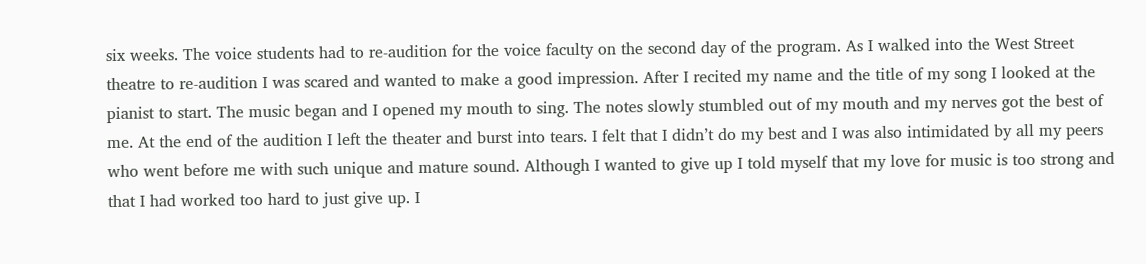six weeks. The voice students had to re-audition for the voice faculty on the second day of the program. As I walked into the West Street theatre to re-audition I was scared and wanted to make a good impression. After I recited my name and the title of my song I looked at the pianist to start. The music began and I opened my mouth to sing. The notes slowly stumbled out of my mouth and my nerves got the best of me. At the end of the audition I left the theater and burst into tears. I felt that I didn’t do my best and I was also intimidated by all my peers who went before me with such unique and mature sound. Although I wanted to give up I told myself that my love for music is too strong and that I had worked too hard to just give up. I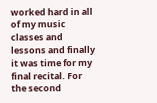worked hard in all of my music classes and lessons and finally it was time for my final recital. For the second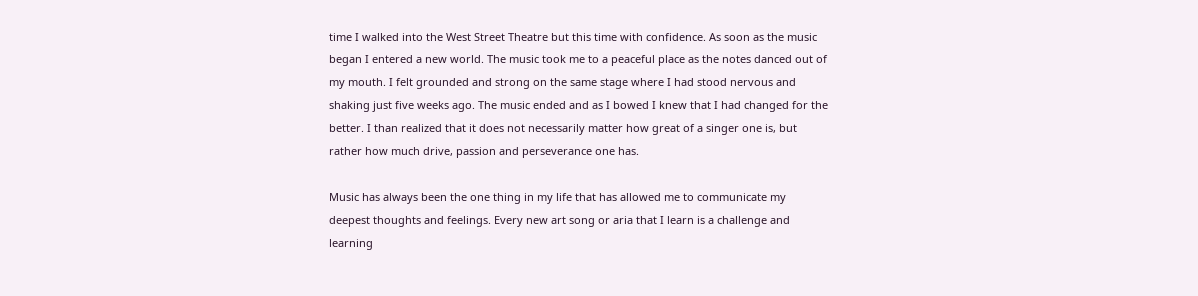time I walked into the West Street Theatre but this time with confidence. As soon as the music began I entered a new world. The music took me to a peaceful place as the notes danced out of my mouth. I felt grounded and strong on the same stage where I had stood nervous and shaking just five weeks ago. The music ended and as I bowed I knew that I had changed for the better. I than realized that it does not necessarily matter how great of a singer one is, but rather how much drive, passion and perseverance one has.

Music has always been the one thing in my life that has allowed me to communicate my deepest thoughts and feelings. Every new art song or aria that I learn is a challenge and learning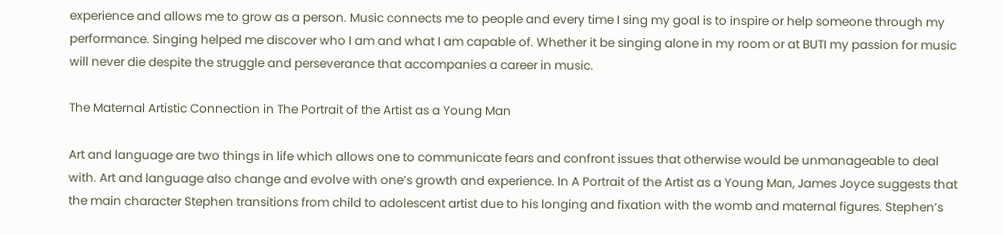experience and allows me to grow as a person. Music connects me to people and every time I sing my goal is to inspire or help someone through my performance. Singing helped me discover who I am and what I am capable of. Whether it be singing alone in my room or at BUTI my passion for music will never die despite the struggle and perseverance that accompanies a career in music.

The Maternal Artistic Connection in The Portrait of the Artist as a Young Man

Art and language are two things in life which allows one to communicate fears and confront issues that otherwise would be unmanageable to deal with. Art and language also change and evolve with one’s growth and experience. In A Portrait of the Artist as a Young Man, James Joyce suggests that the main character Stephen transitions from child to adolescent artist due to his longing and fixation with the womb and maternal figures. Stephen’s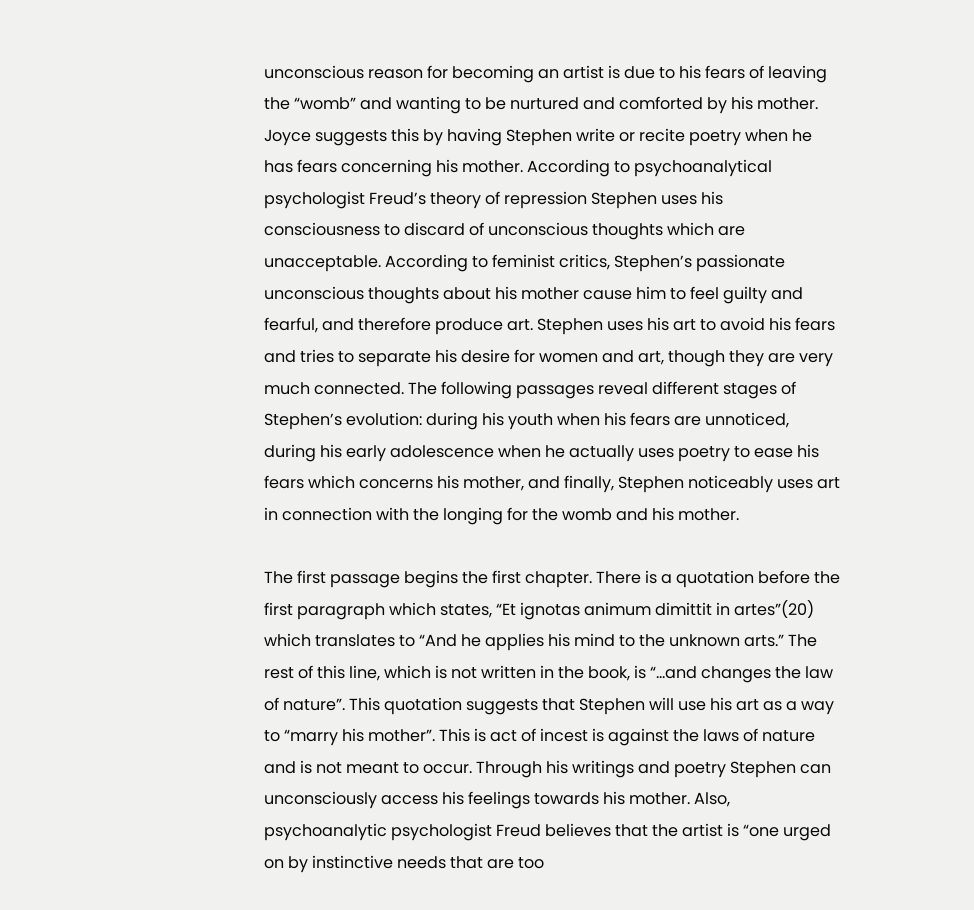unconscious reason for becoming an artist is due to his fears of leaving the “womb” and wanting to be nurtured and comforted by his mother. Joyce suggests this by having Stephen write or recite poetry when he has fears concerning his mother. According to psychoanalytical psychologist Freud’s theory of repression Stephen uses his consciousness to discard of unconscious thoughts which are unacceptable. According to feminist critics, Stephen’s passionate unconscious thoughts about his mother cause him to feel guilty and fearful, and therefore produce art. Stephen uses his art to avoid his fears and tries to separate his desire for women and art, though they are very much connected. The following passages reveal different stages of Stephen’s evolution: during his youth when his fears are unnoticed, during his early adolescence when he actually uses poetry to ease his fears which concerns his mother, and finally, Stephen noticeably uses art in connection with the longing for the womb and his mother.

The first passage begins the first chapter. There is a quotation before the first paragraph which states, “Et ignotas animum dimittit in artes”(20) which translates to “And he applies his mind to the unknown arts.” The rest of this line, which is not written in the book, is “…and changes the law of nature”. This quotation suggests that Stephen will use his art as a way to “marry his mother”. This is act of incest is against the laws of nature and is not meant to occur. Through his writings and poetry Stephen can unconsciously access his feelings towards his mother. Also, psychoanalytic psychologist Freud believes that the artist is “one urged on by instinctive needs that are too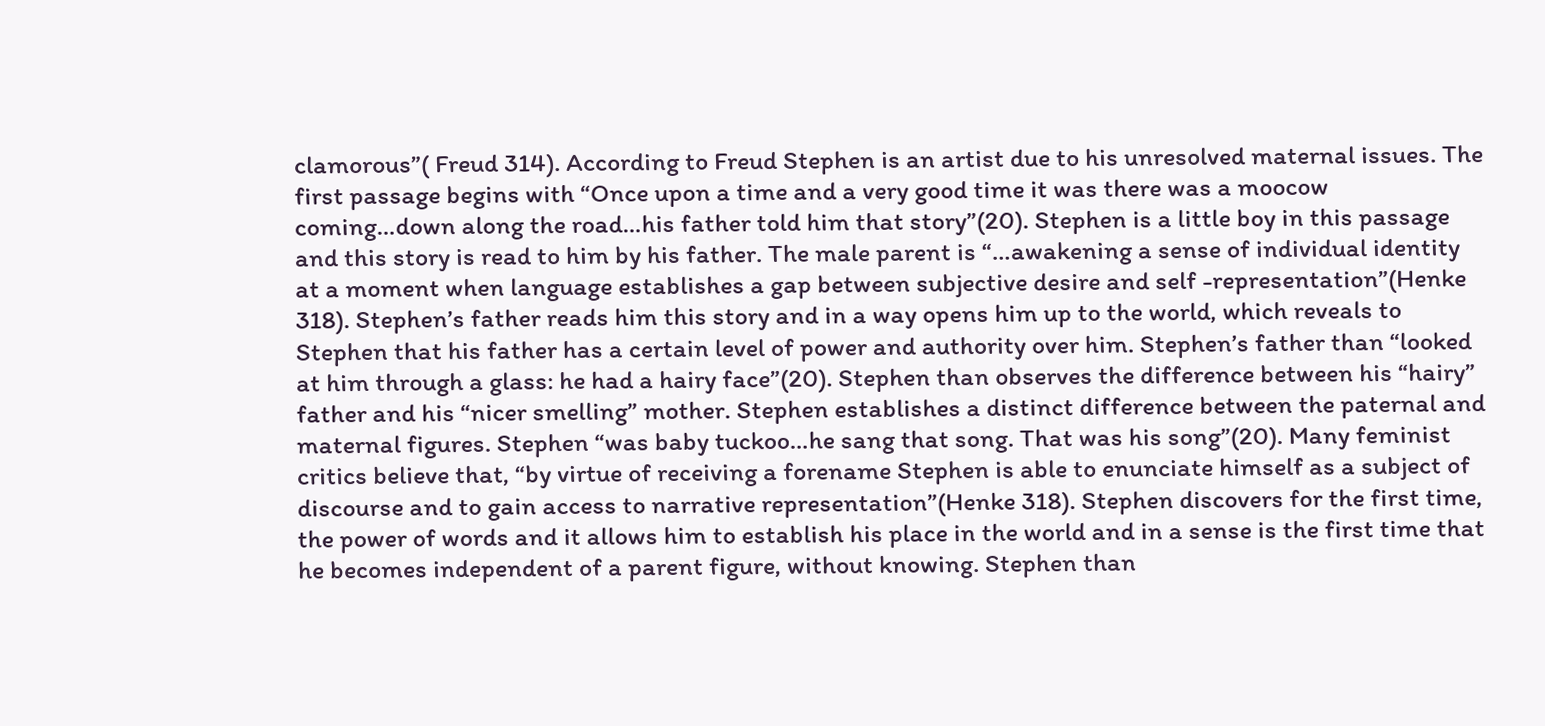clamorous”( Freud 314). According to Freud Stephen is an artist due to his unresolved maternal issues. The first passage begins with “Once upon a time and a very good time it was there was a moocow coming…down along the road…his father told him that story”(20). Stephen is a little boy in this passage and this story is read to him by his father. The male parent is “…awakening a sense of individual identity at a moment when language establishes a gap between subjective desire and self -representation”(Henke 318). Stephen’s father reads him this story and in a way opens him up to the world, which reveals to Stephen that his father has a certain level of power and authority over him. Stephen’s father than “looked at him through a glass: he had a hairy face”(20). Stephen than observes the difference between his “hairy” father and his “nicer smelling” mother. Stephen establishes a distinct difference between the paternal and maternal figures. Stephen “was baby tuckoo…he sang that song. That was his song”(20). Many feminist critics believe that, “by virtue of receiving a forename Stephen is able to enunciate himself as a subject of discourse and to gain access to narrative representation”(Henke 318). Stephen discovers for the first time, the power of words and it allows him to establish his place in the world and in a sense is the first time that he becomes independent of a parent figure, without knowing. Stephen than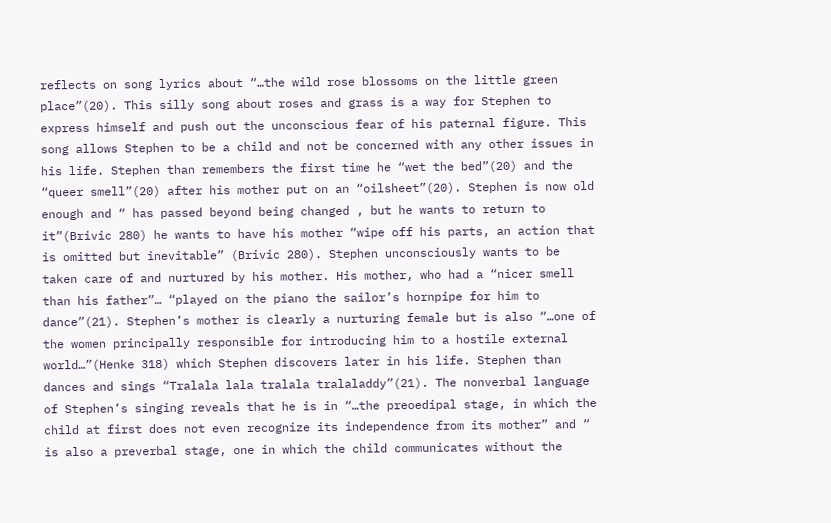reflects on song lyrics about “…the wild rose blossoms on the little green place”(20). This silly song about roses and grass is a way for Stephen to express himself and push out the unconscious fear of his paternal figure. This song allows Stephen to be a child and not be concerned with any other issues in his life. Stephen than remembers the first time he “wet the bed”(20) and the “queer smell”(20) after his mother put on an “oilsheet”(20). Stephen is now old enough and “ has passed beyond being changed , but he wants to return to it”(Brivic 280) he wants to have his mother “wipe off his parts, an action that is omitted but inevitable” (Brivic 280). Stephen unconsciously wants to be taken care of and nurtured by his mother. His mother, who had a “nicer smell than his father”… “played on the piano the sailor’s hornpipe for him to dance”(21). Stephen’s mother is clearly a nurturing female but is also “…one of the women principally responsible for introducing him to a hostile external world…”(Henke 318) which Stephen discovers later in his life. Stephen than dances and sings “Tralala lala tralala tralaladdy”(21). The nonverbal language of Stephen’s singing reveals that he is in “…the preoedipal stage, in which the child at first does not even recognize its independence from its mother” and “ is also a preverbal stage, one in which the child communicates without the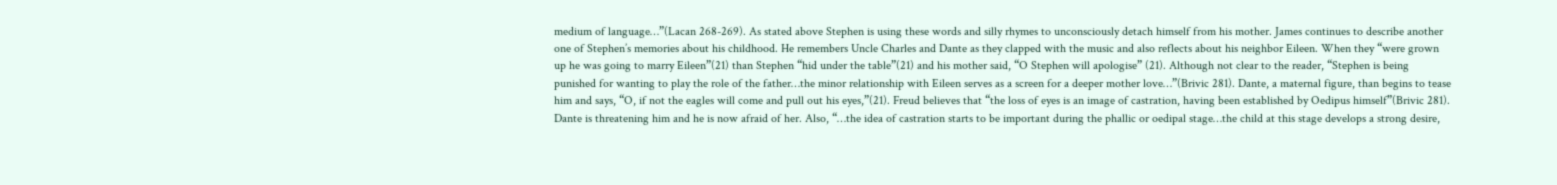medium of language…”(Lacan 268-269). As stated above Stephen is using these words and silly rhymes to unconsciously detach himself from his mother. James continues to describe another one of Stephen’s memories about his childhood. He remembers Uncle Charles and Dante as they clapped with the music and also reflects about his neighbor Eileen. When they “were grown up he was going to marry Eileen”(21) than Stephen “hid under the table”(21) and his mother said, “O Stephen will apologise” (21). Although not clear to the reader, “Stephen is being punished for wanting to play the role of the father…the minor relationship with Eileen serves as a screen for a deeper mother love…”(Brivic 281). Dante, a maternal figure, than begins to tease him and says, “O, if not the eagles will come and pull out his eyes,”(21). Freud believes that “the loss of eyes is an image of castration, having been established by Oedipus himself”(Brivic 281). Dante is threatening him and he is now afraid of her. Also, “…the idea of castration starts to be important during the phallic or oedipal stage…the child at this stage develops a strong desire,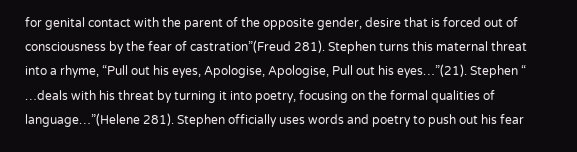for genital contact with the parent of the opposite gender, desire that is forced out of consciousness by the fear of castration”(Freud 281). Stephen turns this maternal threat into a rhyme, “Pull out his eyes, Apologise, Apologise, Pull out his eyes…”(21). Stephen “ …deals with his threat by turning it into poetry, focusing on the formal qualities of language…”(Helene 281). Stephen officially uses words and poetry to push out his fear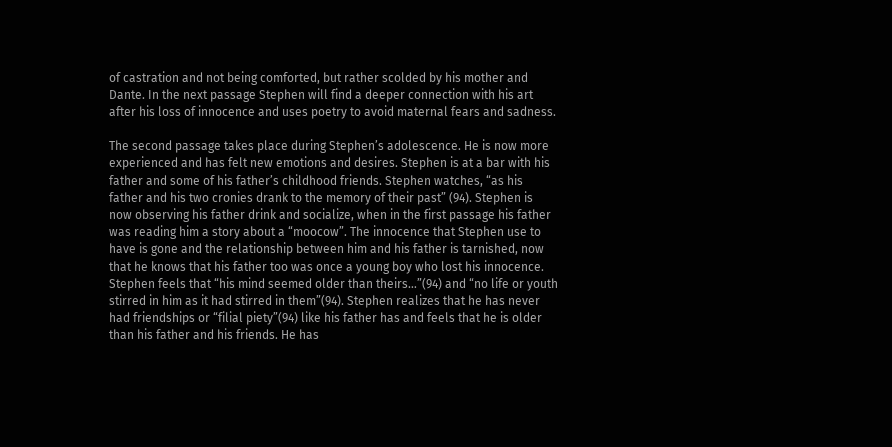of castration and not being comforted, but rather scolded by his mother and Dante. In the next passage Stephen will find a deeper connection with his art after his loss of innocence and uses poetry to avoid maternal fears and sadness.

The second passage takes place during Stephen’s adolescence. He is now more experienced and has felt new emotions and desires. Stephen is at a bar with his father and some of his father’s childhood friends. Stephen watches, “as his father and his two cronies drank to the memory of their past” (94). Stephen is now observing his father drink and socialize, when in the first passage his father was reading him a story about a “moocow”. The innocence that Stephen use to have is gone and the relationship between him and his father is tarnished, now that he knows that his father too was once a young boy who lost his innocence. Stephen feels that “his mind seemed older than theirs…”(94) and “no life or youth stirred in him as it had stirred in them”(94). Stephen realizes that he has never had friendships or “filial piety”(94) like his father has and feels that he is older than his father and his friends. He has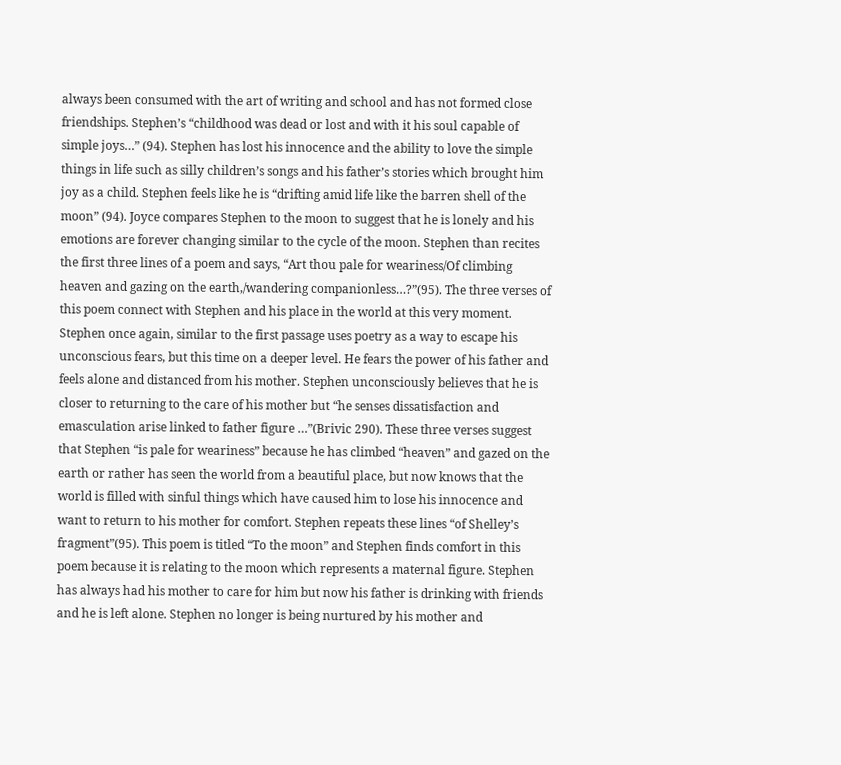always been consumed with the art of writing and school and has not formed close friendships. Stephen’s “childhood was dead or lost and with it his soul capable of simple joys…” (94). Stephen has lost his innocence and the ability to love the simple things in life such as silly children’s songs and his father’s stories which brought him joy as a child. Stephen feels like he is “drifting amid life like the barren shell of the moon” (94). Joyce compares Stephen to the moon to suggest that he is lonely and his emotions are forever changing similar to the cycle of the moon. Stephen than recites the first three lines of a poem and says, “Art thou pale for weariness/Of climbing heaven and gazing on the earth,/wandering companionless…?”(95). The three verses of this poem connect with Stephen and his place in the world at this very moment. Stephen once again, similar to the first passage uses poetry as a way to escape his unconscious fears, but this time on a deeper level. He fears the power of his father and feels alone and distanced from his mother. Stephen unconsciously believes that he is closer to returning to the care of his mother but “he senses dissatisfaction and emasculation arise linked to father figure …”(Brivic 290). These three verses suggest that Stephen “is pale for weariness” because he has climbed “heaven” and gazed on the earth or rather has seen the world from a beautiful place, but now knows that the world is filled with sinful things which have caused him to lose his innocence and want to return to his mother for comfort. Stephen repeats these lines “of Shelley’s fragment”(95). This poem is titled “To the moon” and Stephen finds comfort in this poem because it is relating to the moon which represents a maternal figure. Stephen has always had his mother to care for him but now his father is drinking with friends and he is left alone. Stephen no longer is being nurtured by his mother and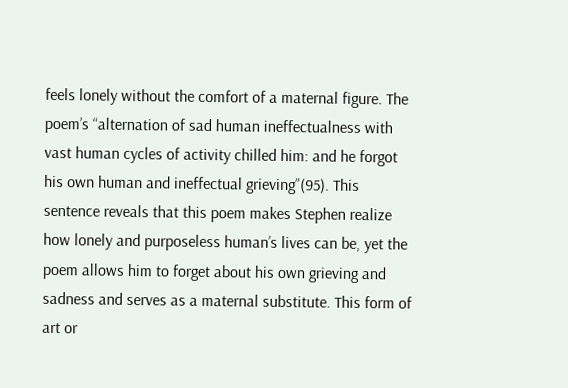feels lonely without the comfort of a maternal figure. The poem’s “alternation of sad human ineffectualness with vast human cycles of activity chilled him: and he forgot his own human and ineffectual grieving”(95). This sentence reveals that this poem makes Stephen realize how lonely and purposeless human’s lives can be, yet the poem allows him to forget about his own grieving and sadness and serves as a maternal substitute. This form of art or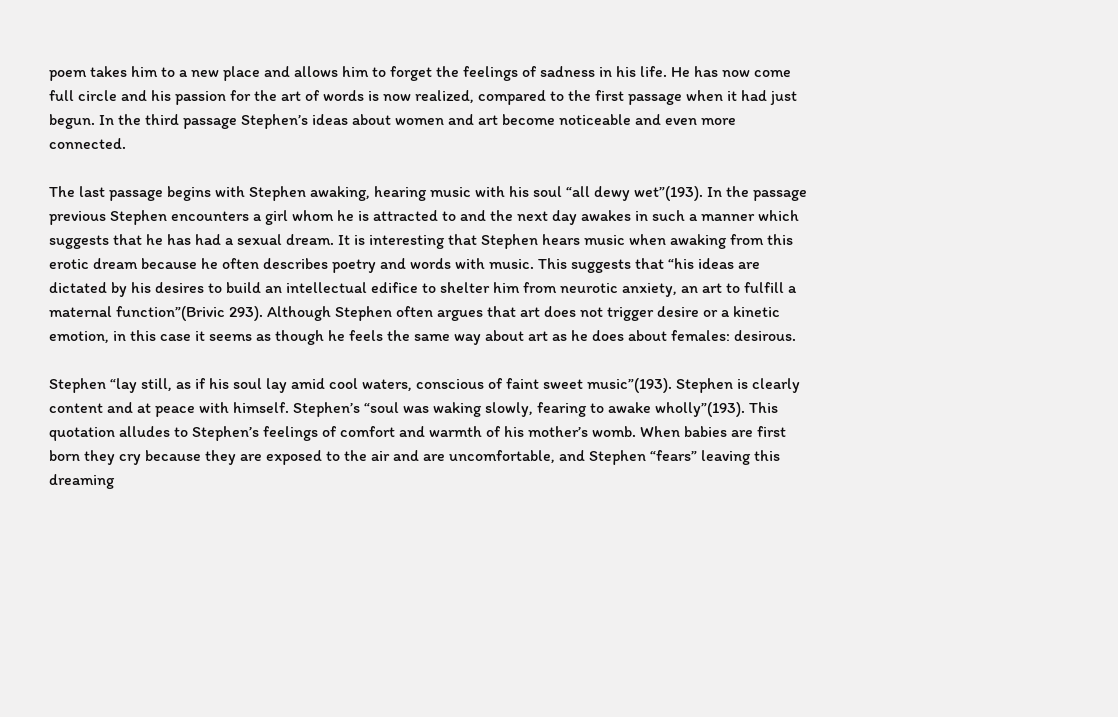poem takes him to a new place and allows him to forget the feelings of sadness in his life. He has now come full circle and his passion for the art of words is now realized, compared to the first passage when it had just begun. In the third passage Stephen’s ideas about women and art become noticeable and even more connected.

The last passage begins with Stephen awaking, hearing music with his soul “all dewy wet”(193). In the passage previous Stephen encounters a girl whom he is attracted to and the next day awakes in such a manner which suggests that he has had a sexual dream. It is interesting that Stephen hears music when awaking from this erotic dream because he often describes poetry and words with music. This suggests that “his ideas are dictated by his desires to build an intellectual edifice to shelter him from neurotic anxiety, an art to fulfill a maternal function”(Brivic 293). Although Stephen often argues that art does not trigger desire or a kinetic emotion, in this case it seems as though he feels the same way about art as he does about females: desirous.

Stephen “lay still, as if his soul lay amid cool waters, conscious of faint sweet music”(193). Stephen is clearly content and at peace with himself. Stephen’s “soul was waking slowly, fearing to awake wholly”(193). This quotation alludes to Stephen’s feelings of comfort and warmth of his mother’s womb. When babies are first born they cry because they are exposed to the air and are uncomfortable, and Stephen “fears” leaving this dreaming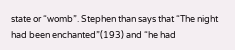state or “womb”. Stephen than says that “The night had been enchanted”(193) and “he had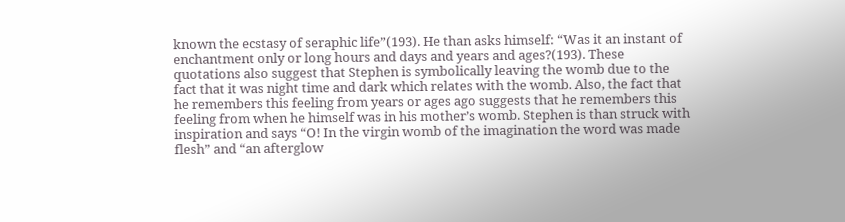known the ecstasy of seraphic life”(193). He than asks himself: “Was it an instant of enchantment only or long hours and days and years and ages?(193). These quotations also suggest that Stephen is symbolically leaving the womb due to the fact that it was night time and dark which relates with the womb. Also, the fact that he remembers this feeling from years or ages ago suggests that he remembers this feeling from when he himself was in his mother’s womb. Stephen is than struck with inspiration and says “O! In the virgin womb of the imagination the word was made flesh” and “an afterglow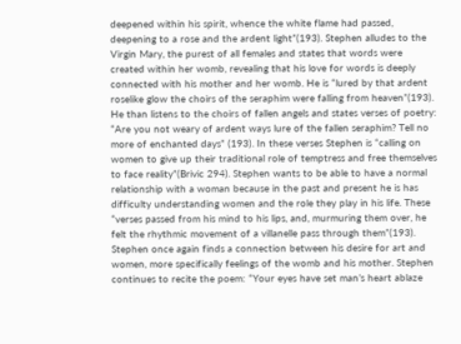deepened within his spirit, whence the white flame had passed, deepening to a rose and the ardent light”(193). Stephen alludes to the Virgin Mary, the purest of all females and states that words were created within her womb, revealing that his love for words is deeply connected with his mother and her womb. He is “lured by that ardent roselike glow the choirs of the seraphim were falling from heaven”(193). He than listens to the choirs of fallen angels and states verses of poetry: “Are you not weary of ardent ways lure of the fallen seraphim? Tell no more of enchanted days” (193). In these verses Stephen is “calling on women to give up their traditional role of temptress and free themselves to face reality”(Brivic 294). Stephen wants to be able to have a normal relationship with a woman because in the past and present he is has difficulty understanding women and the role they play in his life. These “verses passed from his mind to his lips, and, murmuring them over, he felt the rhythmic movement of a villanelle pass through them”(193). Stephen once again finds a connection between his desire for art and women, more specifically feelings of the womb and his mother. Stephen continues to recite the poem: “Your eyes have set man’s heart ablaze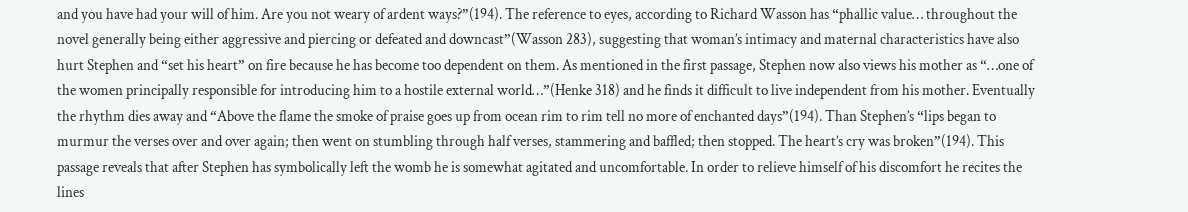and you have had your will of him. Are you not weary of ardent ways?”(194). The reference to eyes, according to Richard Wasson has “phallic value… throughout the novel generally being either aggressive and piercing or defeated and downcast”(Wasson 283), suggesting that woman’s intimacy and maternal characteristics have also hurt Stephen and “set his heart” on fire because he has become too dependent on them. As mentioned in the first passage, Stephen now also views his mother as “…one of the women principally responsible for introducing him to a hostile external world…”(Henke 318) and he finds it difficult to live independent from his mother. Eventually the rhythm dies away and “Above the flame the smoke of praise goes up from ocean rim to rim tell no more of enchanted days”(194). Than Stephen’s “lips began to murmur the verses over and over again; then went on stumbling through half verses, stammering and baffled; then stopped. The heart’s cry was broken”(194). This passage reveals that after Stephen has symbolically left the womb he is somewhat agitated and uncomfortable. In order to relieve himself of his discomfort he recites the lines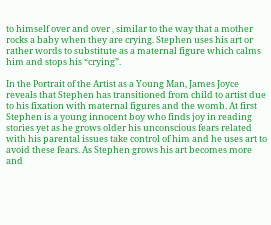to himself over and over , similar to the way that a mother rocks a baby when they are crying. Stephen uses his art or rather words to substitute as a maternal figure which calms him and stops his “crying”.

In the Portrait of the Artist as a Young Man, James Joyce reveals that Stephen has transitioned from child to artist due to his fixation with maternal figures and the womb. At first Stephen is a young innocent boy who finds joy in reading stories yet as he grows older his unconscious fears related with his parental issues take control of him and he uses art to avoid these fears. As Stephen grows his art becomes more and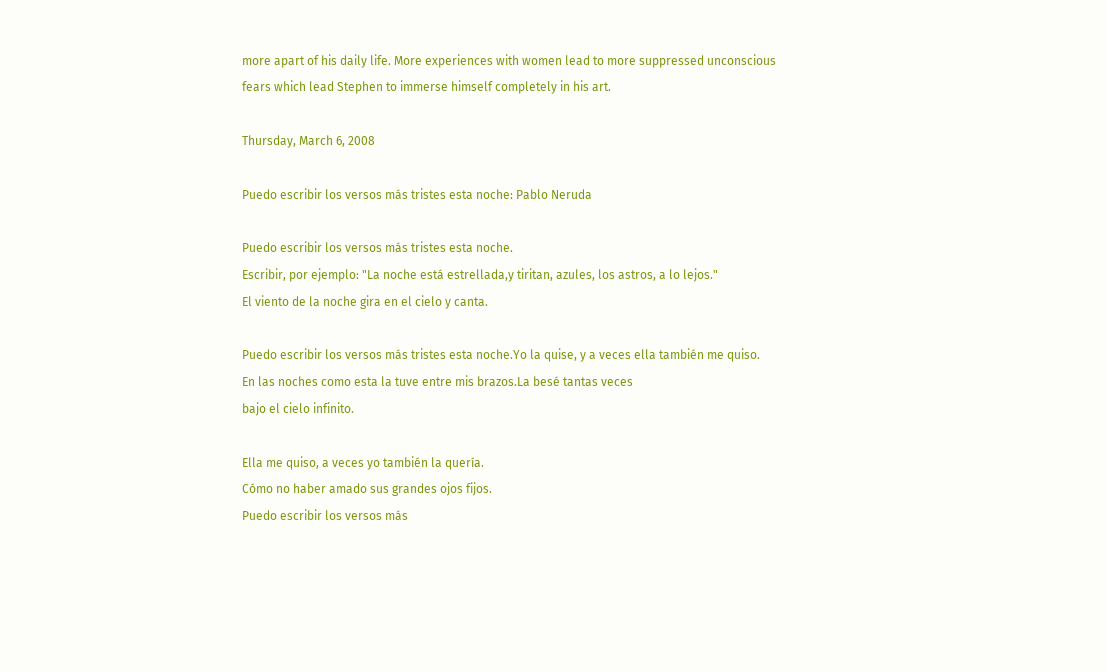more apart of his daily life. More experiences with women lead to more suppressed unconscious fears which lead Stephen to immerse himself completely in his art.

Thursday, March 6, 2008

Puedo escribir los versos más tristes esta noche: Pablo Neruda

Puedo escribir los versos más tristes esta noche.
Escribir, por ejemplo: "La noche está estrellada,y tiritan, azules, los astros, a lo lejos."
El viento de la noche gira en el cielo y canta.

Puedo escribir los versos más tristes esta noche.Yo la quise, y a veces ella también me quiso.
En las noches como esta la tuve entre mis brazos.La besé tantas veces
bajo el cielo infinito.

Ella me quiso, a veces yo también la quería.
Cómo no haber amado sus grandes ojos fijos.
Puedo escribir los versos más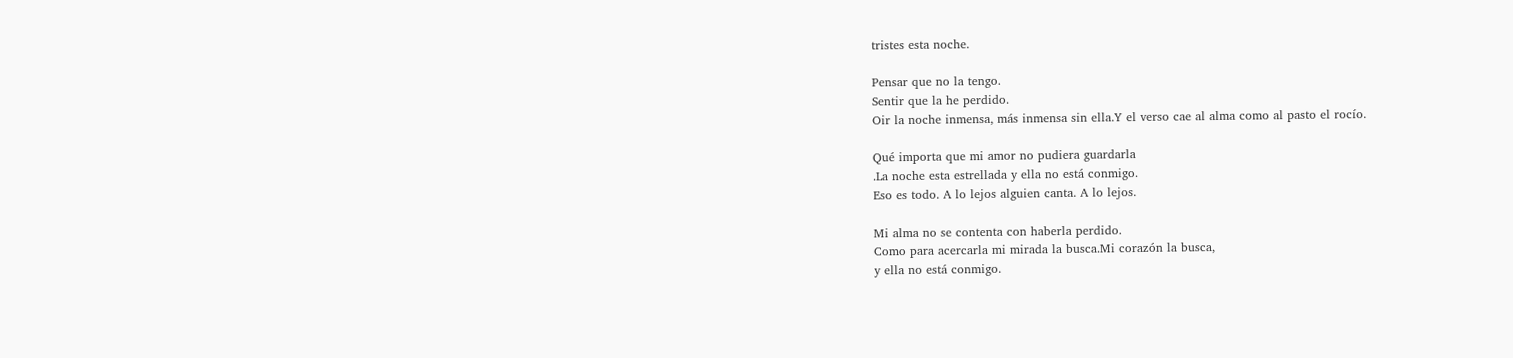tristes esta noche.

Pensar que no la tengo.
Sentir que la he perdido.
Oir la noche inmensa, más inmensa sin ella.Y el verso cae al alma como al pasto el rocío.

Qué importa que mi amor no pudiera guardarla
.La noche esta estrellada y ella no está conmigo.
Eso es todo. A lo lejos alguien canta. A lo lejos.

Mi alma no se contenta con haberla perdido.
Como para acercarla mi mirada la busca.Mi corazón la busca,
y ella no está conmigo.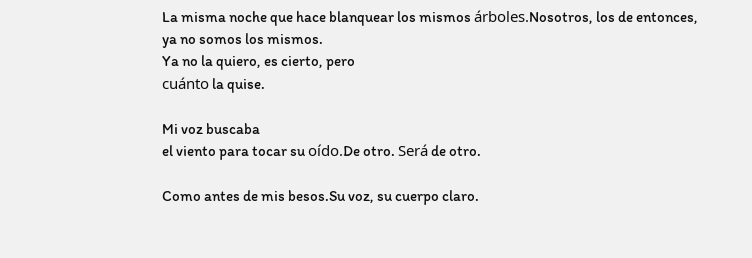La misma noche que hace blanquear los mismos árboles.Nosotros, los de entonces,
ya no somos los mismos.
Ya no la quiero, es cierto, pero
cuánto la quise.

Mi voz buscaba
el viento para tocar su oído.De otro. Será de otro.

Como antes de mis besos.Su voz, su cuerpo claro.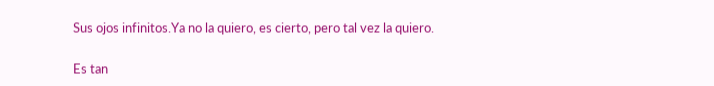Sus ojos infinitos.Ya no la quiero, es cierto, pero tal vez la quiero.

Es tan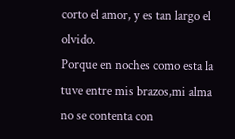corto el amor, y es tan largo el olvido.
Porque en noches como esta la tuve entre mis brazos,mi alma no se contenta con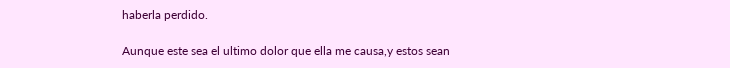haberla perdido.

Aunque este sea el ultimo dolor que ella me causa,y estos sean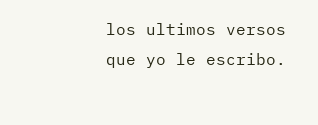los ultimos versos que yo le escribo.